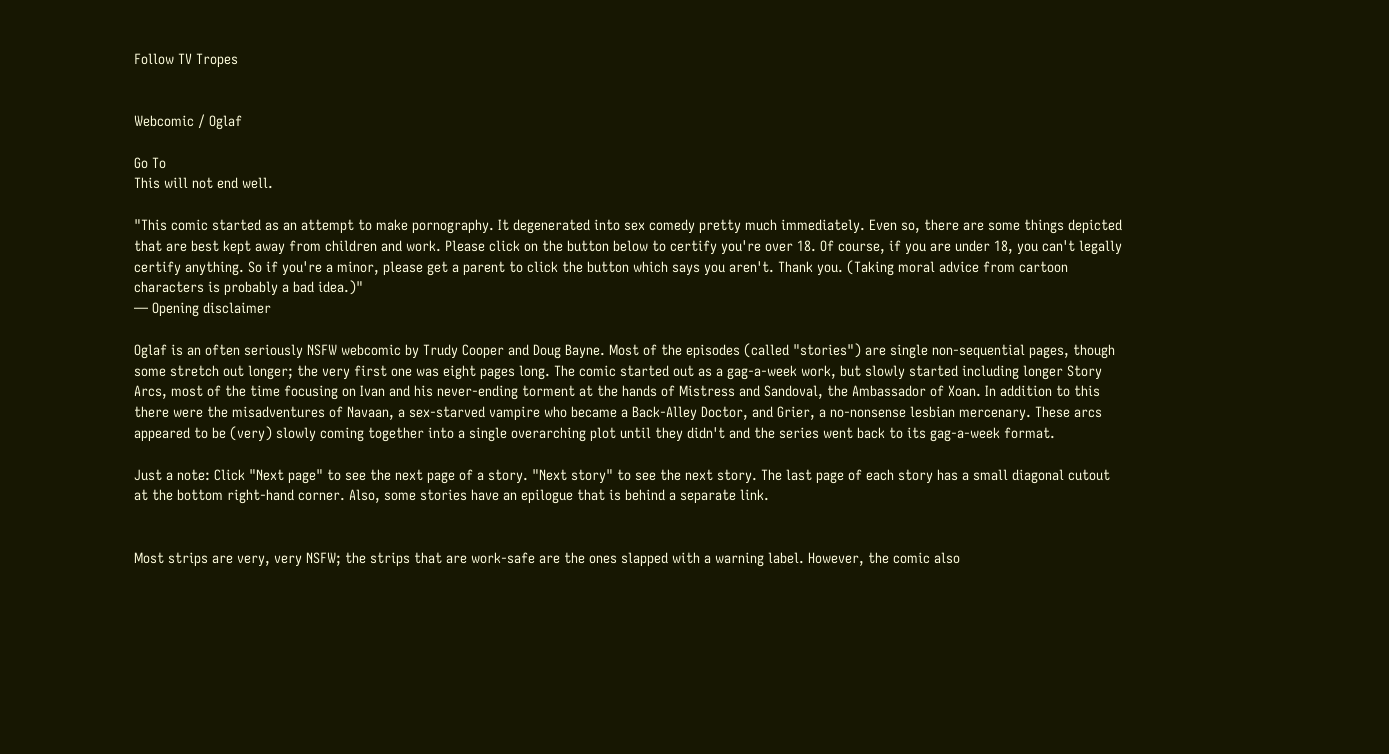Follow TV Tropes


Webcomic / Oglaf

Go To
This will not end well.

"This comic started as an attempt to make pornography. It degenerated into sex comedy pretty much immediately. Even so, there are some things depicted that are best kept away from children and work. Please click on the button below to certify you're over 18. Of course, if you are under 18, you can't legally certify anything. So if you're a minor, please get a parent to click the button which says you aren't. Thank you. (Taking moral advice from cartoon characters is probably a bad idea.)"
— Opening disclaimer

Oglaf is an often seriously NSFW webcomic by Trudy Cooper and Doug Bayne. Most of the episodes (called "stories") are single non-sequential pages, though some stretch out longer; the very first one was eight pages long. The comic started out as a gag-a-week work, but slowly started including longer Story Arcs, most of the time focusing on Ivan and his never-ending torment at the hands of Mistress and Sandoval, the Ambassador of Xoan. In addition to this there were the misadventures of Navaan, a sex-starved vampire who became a Back-Alley Doctor, and Grier, a no-nonsense lesbian mercenary. These arcs appeared to be (very) slowly coming together into a single overarching plot until they didn't and the series went back to its gag-a-week format.

Just a note: Click "Next page" to see the next page of a story. "Next story" to see the next story. The last page of each story has a small diagonal cutout at the bottom right-hand corner. Also, some stories have an epilogue that is behind a separate link.


Most strips are very, very NSFW; the strips that are work-safe are the ones slapped with a warning label. However, the comic also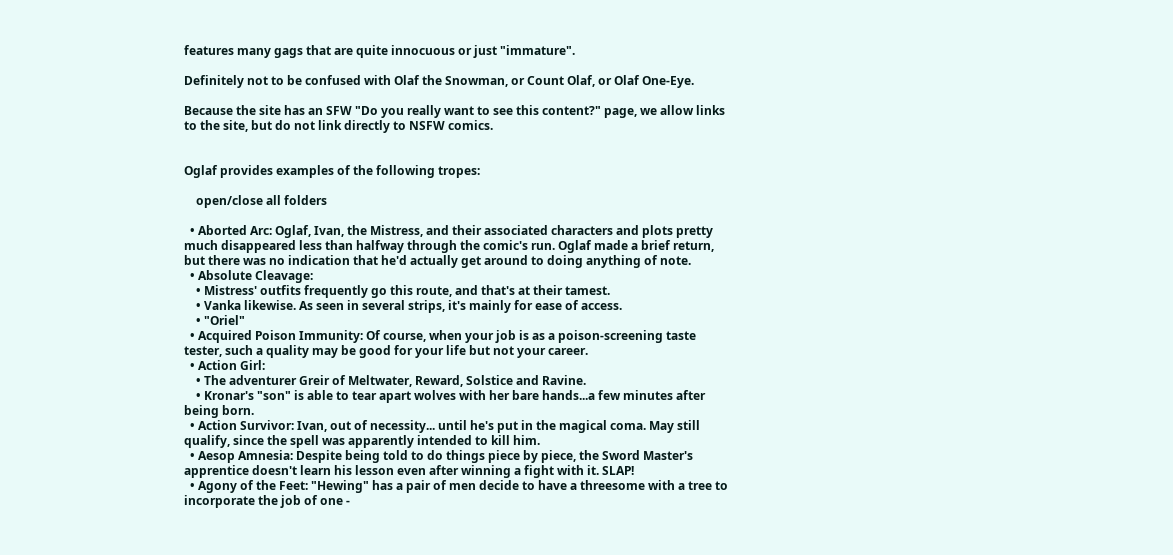features many gags that are quite innocuous or just "immature".

Definitely not to be confused with Olaf the Snowman, or Count Olaf, or Olaf One-Eye.

Because the site has an SFW "Do you really want to see this content?" page, we allow links to the site, but do not link directly to NSFW comics.


Oglaf provides examples of the following tropes:

    open/close all folders

  • Aborted Arc: Oglaf, Ivan, the Mistress, and their associated characters and plots pretty much disappeared less than halfway through the comic's run. Oglaf made a brief return, but there was no indication that he'd actually get around to doing anything of note.
  • Absolute Cleavage:
    • Mistress' outfits frequently go this route, and that's at their tamest.
    • Vanka likewise. As seen in several strips, it's mainly for ease of access.
    • "Oriel"
  • Acquired Poison Immunity: Of course, when your job is as a poison-screening taste tester, such a quality may be good for your life but not your career.
  • Action Girl:
    • The adventurer Greir of Meltwater, Reward, Solstice and Ravine.
    • Kronar's "son" is able to tear apart wolves with her bare hands...a few minutes after being born.
  • Action Survivor: Ivan, out of necessity... until he's put in the magical coma. May still qualify, since the spell was apparently intended to kill him.
  • Aesop Amnesia: Despite being told to do things piece by piece, the Sword Master's apprentice doesn't learn his lesson even after winning a fight with it. SLAP!
  • Agony of the Feet: "Hewing" has a pair of men decide to have a threesome with a tree to incorporate the job of one -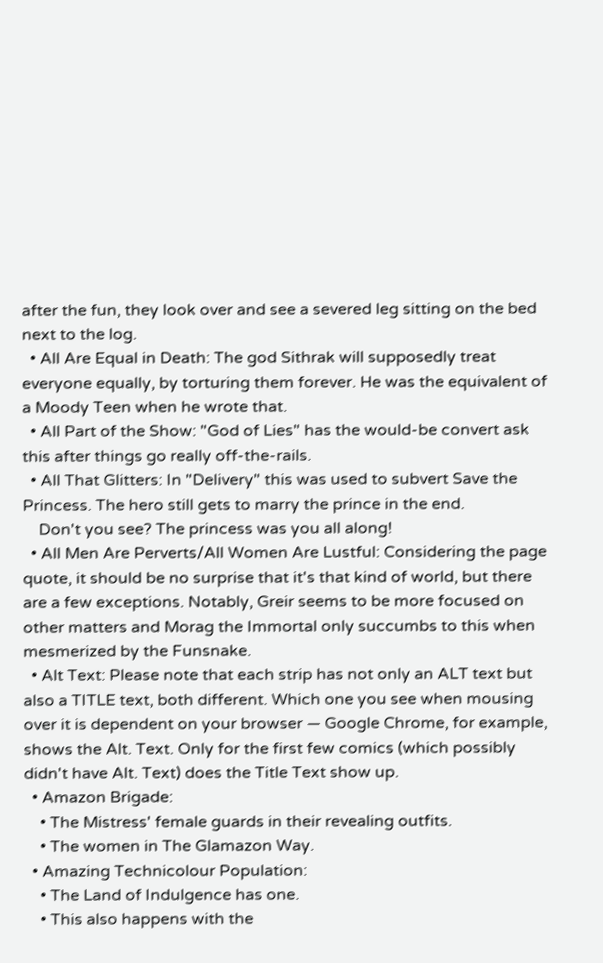after the fun, they look over and see a severed leg sitting on the bed next to the log.
  • All Are Equal in Death: The god Sithrak will supposedly treat everyone equally, by torturing them forever. He was the equivalent of a Moody Teen when he wrote that.
  • All Part of the Show: "God of Lies" has the would-be convert ask this after things go really off-the-rails.
  • All That Glitters: In "Delivery" this was used to subvert Save the Princess. The hero still gets to marry the prince in the end.
    Don't you see? The princess was you all along!
  • All Men Are Perverts/All Women Are Lustful: Considering the page quote, it should be no surprise that it's that kind of world, but there are a few exceptions. Notably, Greir seems to be more focused on other matters and Morag the Immortal only succumbs to this when mesmerized by the Funsnake.
  • Alt Text: Please note that each strip has not only an ALT text but also a TITLE text, both different. Which one you see when mousing over it is dependent on your browser — Google Chrome, for example, shows the Alt. Text. Only for the first few comics (which possibly didn't have Alt. Text) does the Title Text show up.
  • Amazon Brigade:
    • The Mistress' female guards in their revealing outfits.
    • The women in The Glamazon Way.
  • Amazing Technicolour Population:
    • The Land of Indulgence has one.
    • This also happens with the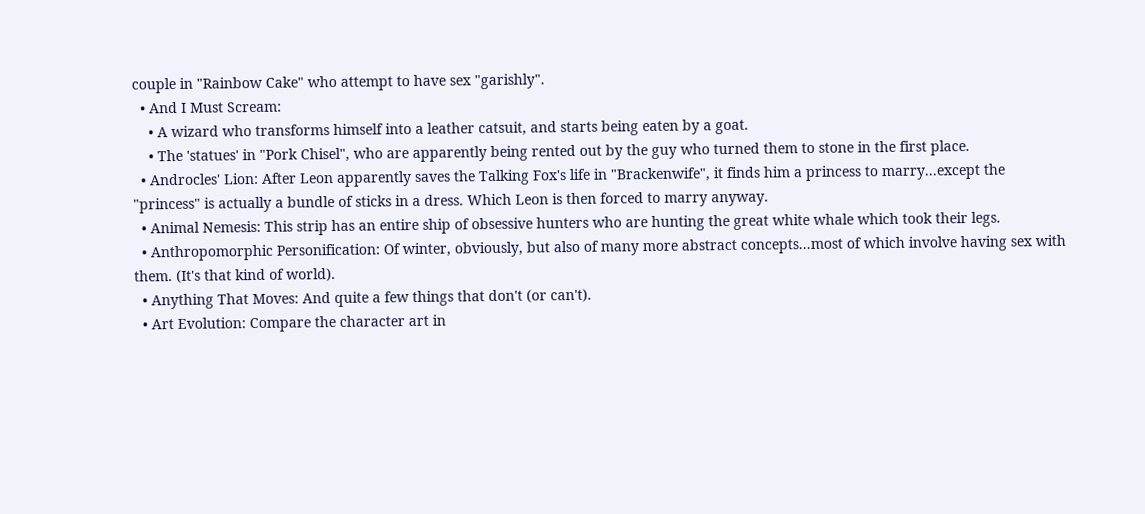couple in "Rainbow Cake" who attempt to have sex "garishly".
  • And I Must Scream:
    • A wizard who transforms himself into a leather catsuit, and starts being eaten by a goat.
    • The 'statues' in "Pork Chisel", who are apparently being rented out by the guy who turned them to stone in the first place.
  • Androcles' Lion: After Leon apparently saves the Talking Fox's life in "Brackenwife", it finds him a princess to marry...except the "princess" is actually a bundle of sticks in a dress. Which Leon is then forced to marry anyway.
  • Animal Nemesis: This strip has an entire ship of obsessive hunters who are hunting the great white whale which took their legs.
  • Anthropomorphic Personification: Of winter, obviously, but also of many more abstract concepts...most of which involve having sex with them. (It's that kind of world).
  • Anything That Moves: And quite a few things that don't (or can't).
  • Art Evolution: Compare the character art in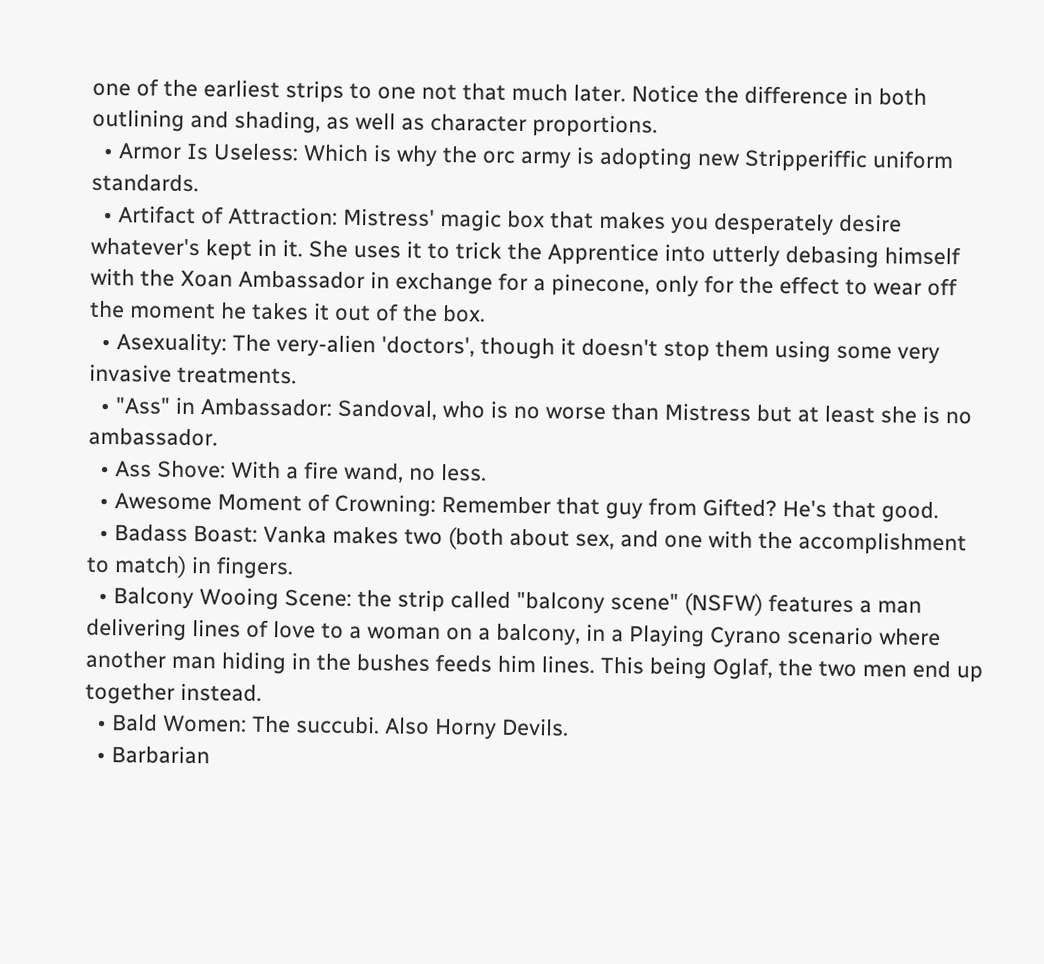one of the earliest strips to one not that much later. Notice the difference in both outlining and shading, as well as character proportions.
  • Armor Is Useless: Which is why the orc army is adopting new Stripperiffic uniform standards.
  • Artifact of Attraction: Mistress' magic box that makes you desperately desire whatever's kept in it. She uses it to trick the Apprentice into utterly debasing himself with the Xoan Ambassador in exchange for a pinecone, only for the effect to wear off the moment he takes it out of the box.
  • Asexuality: The very-alien 'doctors', though it doesn't stop them using some very invasive treatments.
  • "Ass" in Ambassador: Sandoval, who is no worse than Mistress but at least she is no ambassador.
  • Ass Shove: With a fire wand, no less.
  • Awesome Moment of Crowning: Remember that guy from Gifted? He's that good.
  • Badass Boast: Vanka makes two (both about sex, and one with the accomplishment to match) in fingers.
  • Balcony Wooing Scene: the strip called "balcony scene" (NSFW) features a man delivering lines of love to a woman on a balcony, in a Playing Cyrano scenario where another man hiding in the bushes feeds him lines. This being Oglaf, the two men end up together instead.
  • Bald Women: The succubi. Also Horny Devils.
  • Barbarian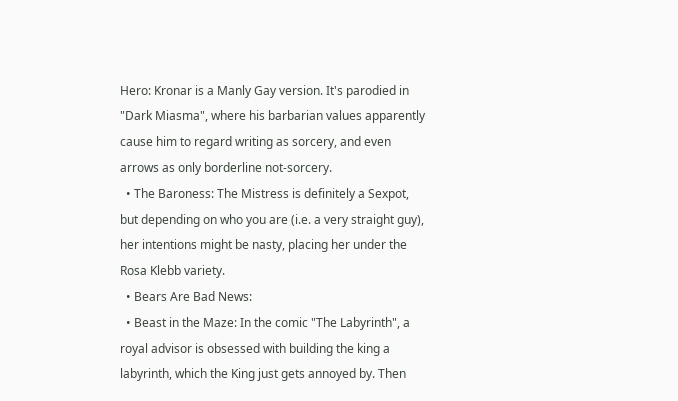Hero: Kronar is a Manly Gay version. It's parodied in "Dark Miasma", where his barbarian values apparently cause him to regard writing as sorcery, and even arrows as only borderline not-sorcery.
  • The Baroness: The Mistress is definitely a Sexpot, but depending on who you are (i.e. a very straight guy), her intentions might be nasty, placing her under the Rosa Klebb variety.
  • Bears Are Bad News:
  • Beast in the Maze: In the comic "The Labyrinth", a royal advisor is obsessed with building the king a labyrinth, which the King just gets annoyed by. Then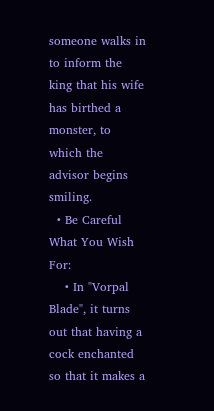someone walks in to inform the king that his wife has birthed a monster, to which the advisor begins smiling.
  • Be Careful What You Wish For:
    • In "Vorpal Blade", it turns out that having a cock enchanted so that it makes a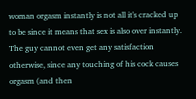woman orgasm instantly is not all it's cracked up to be since it means that sex is also over instantly. The guy cannot even get any satisfaction otherwise, since any touching of his cock causes orgasm (and then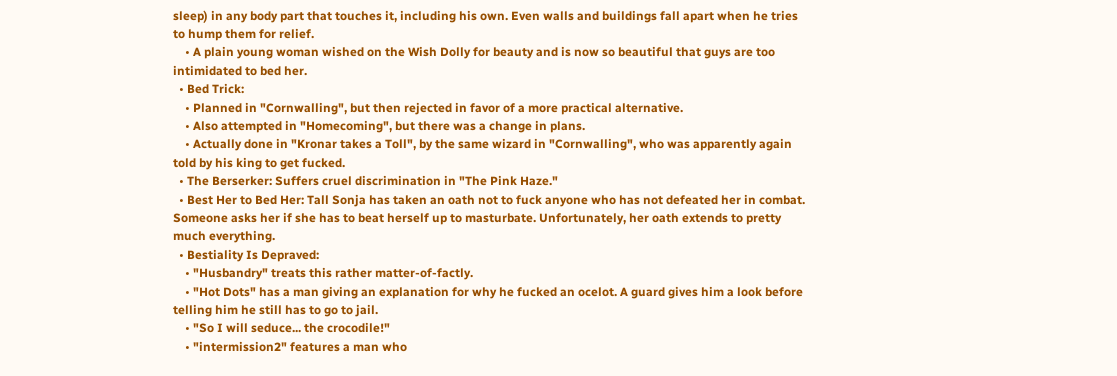sleep) in any body part that touches it, including his own. Even walls and buildings fall apart when he tries to hump them for relief.
    • A plain young woman wished on the Wish Dolly for beauty and is now so beautiful that guys are too intimidated to bed her.
  • Bed Trick:
    • Planned in "Cornwalling", but then rejected in favor of a more practical alternative.
    • Also attempted in "Homecoming", but there was a change in plans.
    • Actually done in "Kronar takes a Toll", by the same wizard in "Cornwalling", who was apparently again told by his king to get fucked.
  • The Berserker: Suffers cruel discrimination in "The Pink Haze."
  • Best Her to Bed Her: Tall Sonja has taken an oath not to fuck anyone who has not defeated her in combat. Someone asks her if she has to beat herself up to masturbate. Unfortunately, her oath extends to pretty much everything.
  • Bestiality Is Depraved:
    • "Husbandry" treats this rather matter-of-factly.
    • "Hot Dots" has a man giving an explanation for why he fucked an ocelot. A guard gives him a look before telling him he still has to go to jail.
    • "So I will seduce... the crocodile!"
    • "intermission2" features a man who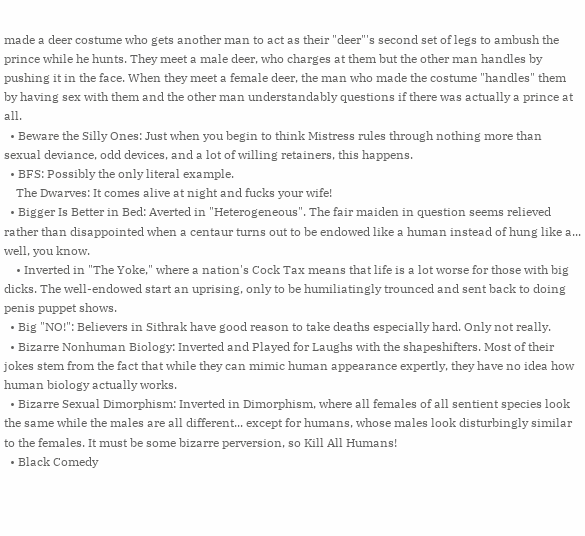made a deer costume who gets another man to act as their "deer"'s second set of legs to ambush the prince while he hunts. They meet a male deer, who charges at them but the other man handles by pushing it in the face. When they meet a female deer, the man who made the costume "handles" them by having sex with them and the other man understandably questions if there was actually a prince at all.
  • Beware the Silly Ones: Just when you begin to think Mistress rules through nothing more than sexual deviance, odd devices, and a lot of willing retainers, this happens.
  • BFS: Possibly the only literal example.
    The Dwarves: It comes alive at night and fucks your wife!
  • Bigger Is Better in Bed: Averted in "Heterogeneous". The fair maiden in question seems relieved rather than disappointed when a centaur turns out to be endowed like a human instead of hung like a... well, you know.
    • Inverted in "The Yoke," where a nation's Cock Tax means that life is a lot worse for those with big dicks. The well-endowed start an uprising, only to be humiliatingly trounced and sent back to doing penis puppet shows.
  • Big "NO!": Believers in Sithrak have good reason to take deaths especially hard. Only not really.
  • Bizarre Nonhuman Biology: Inverted and Played for Laughs with the shapeshifters. Most of their jokes stem from the fact that while they can mimic human appearance expertly, they have no idea how human biology actually works.
  • Bizarre Sexual Dimorphism: Inverted in Dimorphism, where all females of all sentient species look the same while the males are all different... except for humans, whose males look disturbingly similar to the females. It must be some bizarre perversion, so Kill All Humans!
  • Black Comedy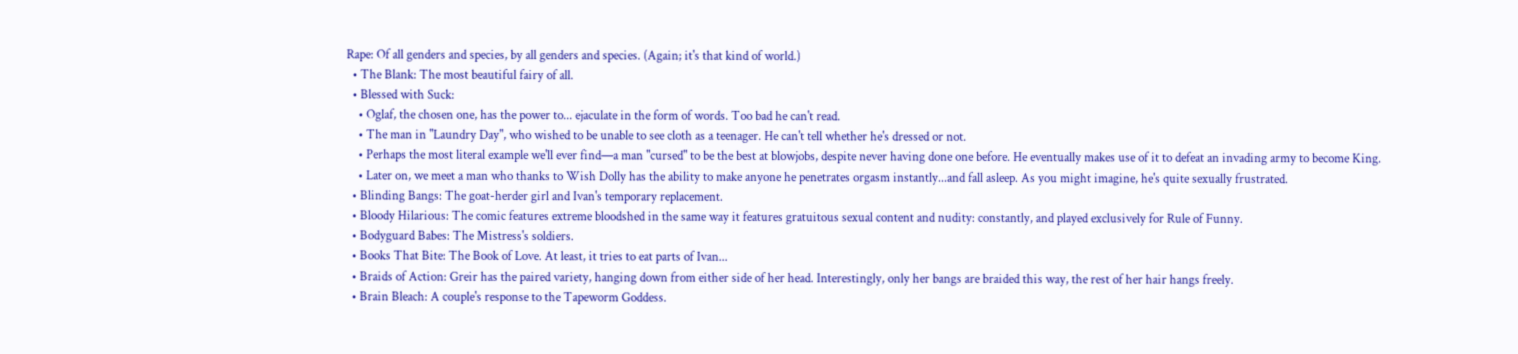Rape: Of all genders and species, by all genders and species. (Again; it's that kind of world.)
  • The Blank: The most beautiful fairy of all.
  • Blessed with Suck:
    • Oglaf, the chosen one, has the power to... ejaculate in the form of words. Too bad he can't read.
    • The man in "Laundry Day", who wished to be unable to see cloth as a teenager. He can't tell whether he's dressed or not.
    • Perhaps the most literal example we'll ever find—a man "cursed" to be the best at blowjobs, despite never having done one before. He eventually makes use of it to defeat an invading army to become King.
    • Later on, we meet a man who thanks to Wish Dolly has the ability to make anyone he penetrates orgasm instantly...and fall asleep. As you might imagine, he's quite sexually frustrated.
  • Blinding Bangs: The goat-herder girl and Ivan's temporary replacement.
  • Bloody Hilarious: The comic features extreme bloodshed in the same way it features gratuitous sexual content and nudity: constantly, and played exclusively for Rule of Funny.
  • Bodyguard Babes: The Mistress's soldiers.
  • Books That Bite: The Book of Love. At least, it tries to eat parts of Ivan...
  • Braids of Action: Greir has the paired variety, hanging down from either side of her head. Interestingly, only her bangs are braided this way, the rest of her hair hangs freely.
  • Brain Bleach: A couple's response to the Tapeworm Goddess.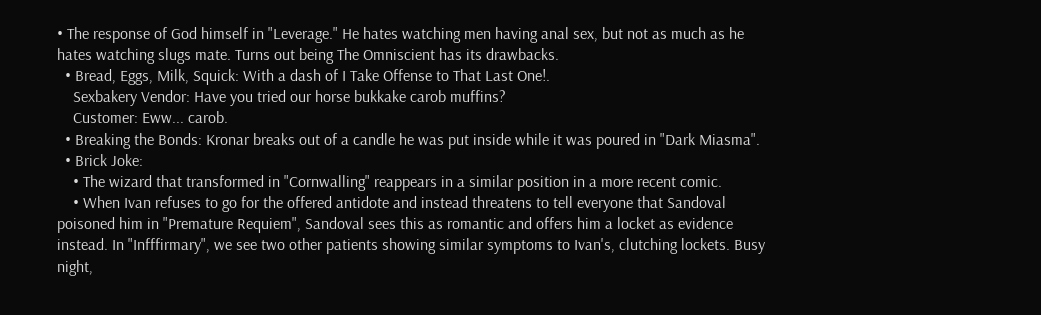• The response of God himself in "Leverage." He hates watching men having anal sex, but not as much as he hates watching slugs mate. Turns out being The Omniscient has its drawbacks.
  • Bread, Eggs, Milk, Squick: With a dash of I Take Offense to That Last One!.
    Sexbakery Vendor: Have you tried our horse bukkake carob muffins?
    Customer: Eww... carob.
  • Breaking the Bonds: Kronar breaks out of a candle he was put inside while it was poured in "Dark Miasma".
  • Brick Joke:
    • The wizard that transformed in "Cornwalling" reappears in a similar position in a more recent comic.
    • When Ivan refuses to go for the offered antidote and instead threatens to tell everyone that Sandoval poisoned him in "Premature Requiem", Sandoval sees this as romantic and offers him a locket as evidence instead. In "Infffirmary", we see two other patients showing similar symptoms to Ivan's, clutching lockets. Busy night,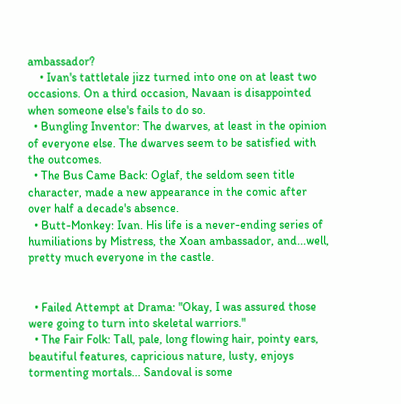ambassador?
    • Ivan's tattletale jizz turned into one on at least two occasions. On a third occasion, Navaan is disappointed when someone else's fails to do so.
  • Bungling Inventor: The dwarves, at least in the opinion of everyone else. The dwarves seem to be satisfied with the outcomes.
  • The Bus Came Back: Oglaf, the seldom seen title character, made a new appearance in the comic after over half a decade's absence.
  • Butt-Monkey: Ivan. His life is a never-ending series of humiliations by Mistress, the Xoan ambassador, and...well, pretty much everyone in the castle.


  • Failed Attempt at Drama: "Okay, I was assured those were going to turn into skeletal warriors."
  • The Fair Folk: Tall, pale, long flowing hair, pointy ears, beautiful features, capricious nature, lusty, enjoys tormenting mortals... Sandoval is some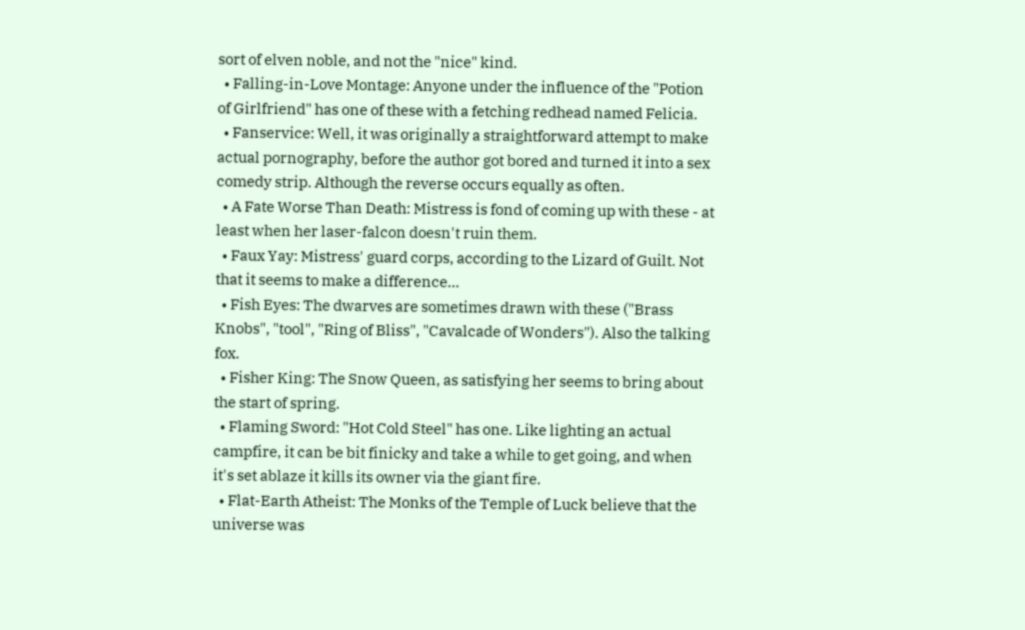sort of elven noble, and not the "nice" kind.
  • Falling-in-Love Montage: Anyone under the influence of the "Potion of Girlfriend" has one of these with a fetching redhead named Felicia.
  • Fanservice: Well, it was originally a straightforward attempt to make actual pornography, before the author got bored and turned it into a sex comedy strip. Although the reverse occurs equally as often.
  • A Fate Worse Than Death: Mistress is fond of coming up with these - at least when her laser-falcon doesn't ruin them.
  • Faux Yay: Mistress' guard corps, according to the Lizard of Guilt. Not that it seems to make a difference...
  • Fish Eyes: The dwarves are sometimes drawn with these ("Brass Knobs", "tool", "Ring of Bliss", "Cavalcade of Wonders"). Also the talking fox.
  • Fisher King: The Snow Queen, as satisfying her seems to bring about the start of spring.
  • Flaming Sword: "Hot Cold Steel" has one. Like lighting an actual campfire, it can be bit finicky and take a while to get going, and when it's set ablaze it kills its owner via the giant fire.
  • Flat-Earth Atheist: The Monks of the Temple of Luck believe that the universe was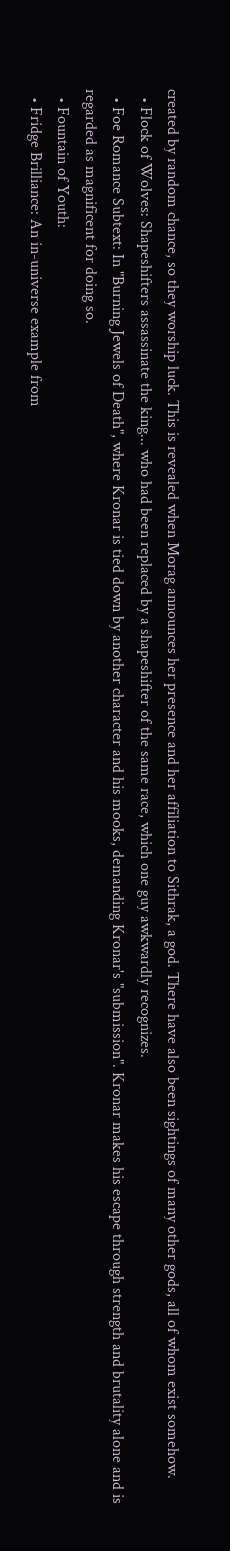created by random chance, so they worship luck. This is revealed when Morag announces her presence and her affiliation to Sithrak, a god. There have also been sightings of many other gods, all of whom exist somehow.
  • Flock of Wolves: Shapeshifters assassinate the king... who had been replaced by a shapeshifter of the same race, which one guy awkwardly recognizes.
  • Foe Romance Subtext: In "Burning Jewels of Death", where Kronar is tied down by another character and his mooks, demanding Kronar's "submission". Kronar makes his escape through strength and brutality alone and is regarded as magnificent for doing so.
  • Fountain of Youth:
  • Fridge Brilliance: An in-universe example from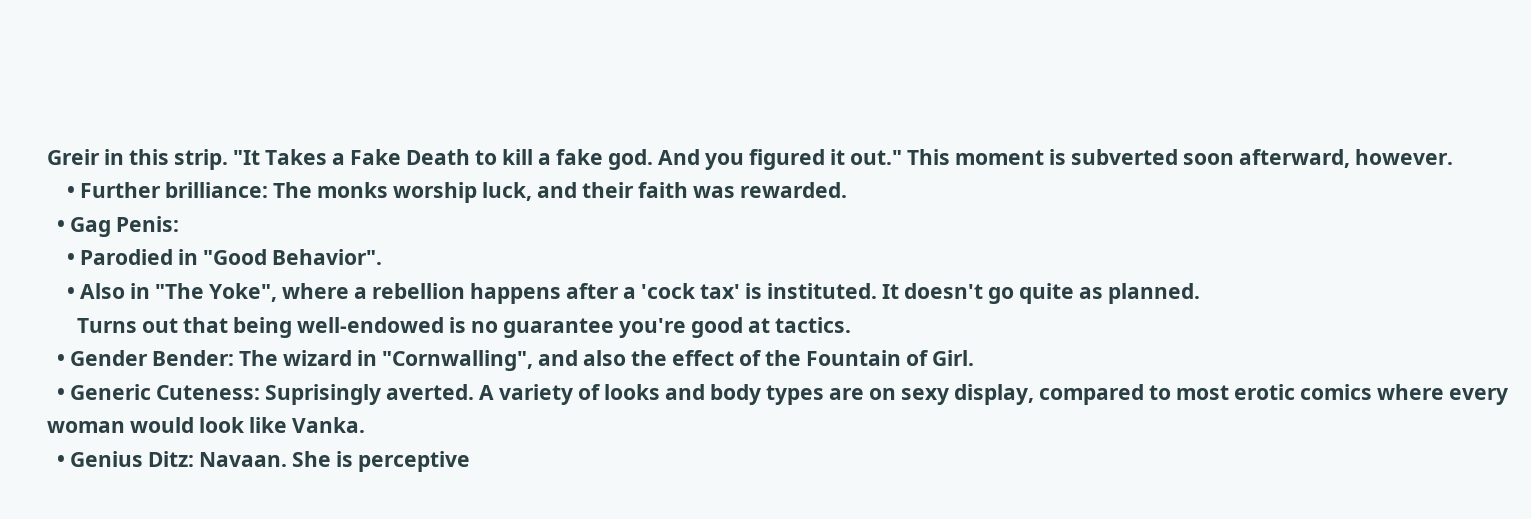Greir in this strip. "It Takes a Fake Death to kill a fake god. And you figured it out." This moment is subverted soon afterward, however.
    • Further brilliance: The monks worship luck, and their faith was rewarded.
  • Gag Penis:
    • Parodied in "Good Behavior".
    • Also in "The Yoke", where a rebellion happens after a 'cock tax' is instituted. It doesn't go quite as planned.
      Turns out that being well-endowed is no guarantee you're good at tactics.
  • Gender Bender: The wizard in "Cornwalling", and also the effect of the Fountain of Girl.
  • Generic Cuteness: Suprisingly averted. A variety of looks and body types are on sexy display, compared to most erotic comics where every woman would look like Vanka.
  • Genius Ditz: Navaan. She is perceptive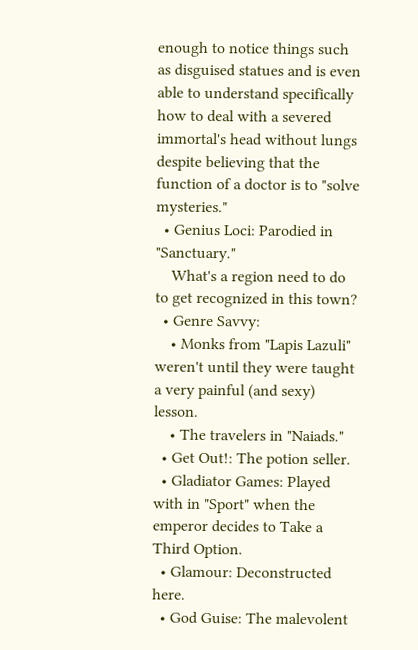enough to notice things such as disguised statues and is even able to understand specifically how to deal with a severed immortal's head without lungs despite believing that the function of a doctor is to "solve mysteries."
  • Genius Loci: Parodied in "Sanctuary."
    What's a region need to do to get recognized in this town?
  • Genre Savvy:
    • Monks from "Lapis Lazuli" weren't until they were taught a very painful (and sexy) lesson.
    • The travelers in "Naiads."
  • Get Out!: The potion seller.
  • Gladiator Games: Played with in "Sport" when the emperor decides to Take a Third Option.
  • Glamour: Deconstructed here.
  • God Guise: The malevolent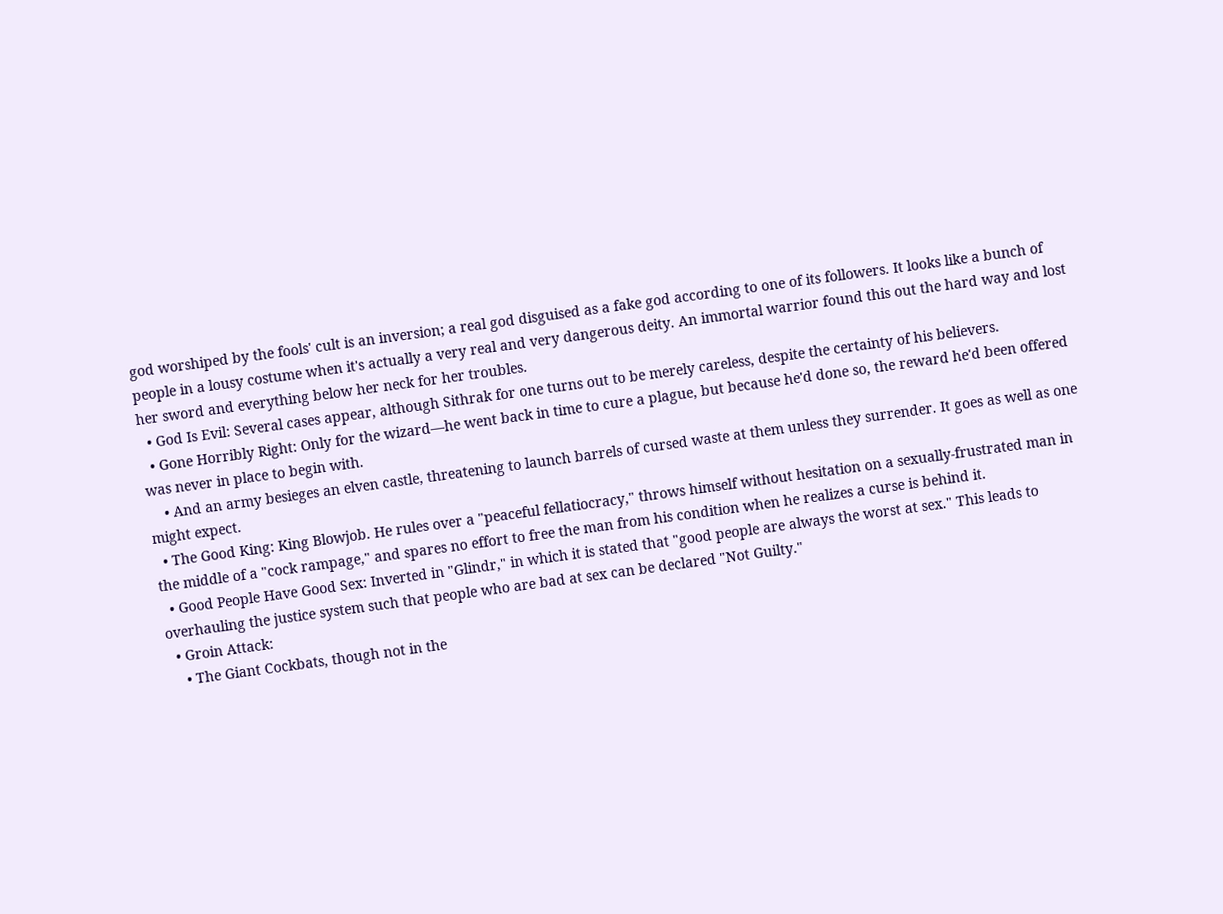god worshiped by the fools' cult is an inversion; a real god disguised as a fake god according to one of its followers. It looks like a bunch of people in a lousy costume when it's actually a very real and very dangerous deity. An immortal warrior found this out the hard way and lost her sword and everything below her neck for her troubles.
  • God Is Evil: Several cases appear, although Sithrak for one turns out to be merely careless, despite the certainty of his believers.
  • Gone Horribly Right: Only for the wizard—he went back in time to cure a plague, but because he'd done so, the reward he'd been offered was never in place to begin with.
    • And an army besieges an elven castle, threatening to launch barrels of cursed waste at them unless they surrender. It goes as well as one might expect.
  • The Good King: King Blowjob. He rules over a "peaceful fellatiocracy," throws himself without hesitation on a sexually-frustrated man in the middle of a "cock rampage," and spares no effort to free the man from his condition when he realizes a curse is behind it.
  • Good People Have Good Sex: Inverted in "Glindr," in which it is stated that "good people are always the worst at sex." This leads to overhauling the justice system such that people who are bad at sex can be declared "Not Guilty."
  • Groin Attack:
    • The Giant Cockbats, though not in the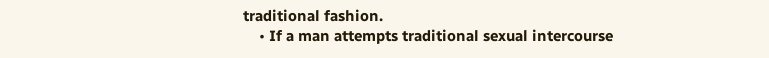traditional fashion.
    • If a man attempts traditional sexual intercourse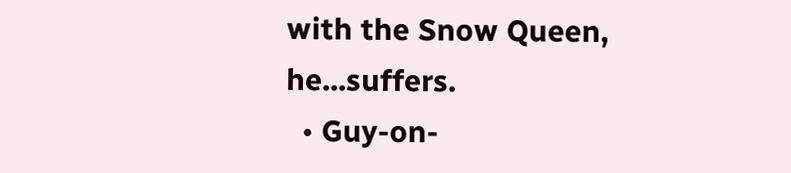with the Snow Queen, he...suffers.
  • Guy-on-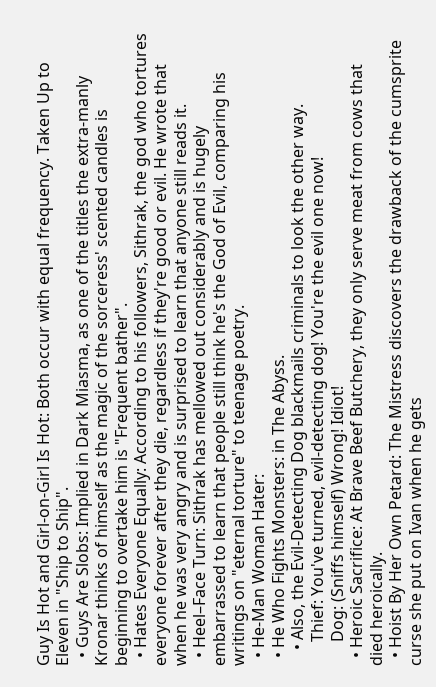Guy Is Hot and Girl-on-Girl Is Hot: Both occur with equal frequency. Taken Up to Eleven in "Ship to Ship".
  • Guys Are Slobs: Implied in Dark Miasma, as one of the titles the extra-manly Kronar thinks of himself as the magic of the sorceress' scented candles is beginning to overtake him is "Frequent bather".
  • Hates Everyone Equally: According to his followers, Sithrak, the god who tortures everyone forever after they die, regardless if they're good or evil. He wrote that when he was very angry and is surprised to learn that anyone still reads it.
  • Heel–Face Turn: Sithrak has mellowed out considerably and is hugely embarrassed to learn that people still think he's the God of Evil, comparing his writings on "eternal torture" to teenage poetry.
  • He-Man Woman Hater:
  • He Who Fights Monsters: in The Abyss.
    • Also, the Evil-Detecting Dog blackmails criminals to look the other way.
      Thief: You've turned, evil-detecting dog! You're the evil one now!
      Dog: (Sniffs himself) Wrong! Idiot!
  • Heroic Sacrifice: At Brave Beef Butchery, they only serve meat from cows that died heroically.
  • Hoist By Her Own Petard: The Mistress discovers the drawback of the cumsprite curse she put on Ivan when he gets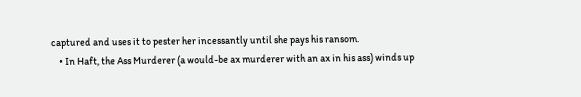captured and uses it to pester her incessantly until she pays his ransom.
    • In Haft, the Ass Murderer (a would-be ax murderer with an ax in his ass) winds up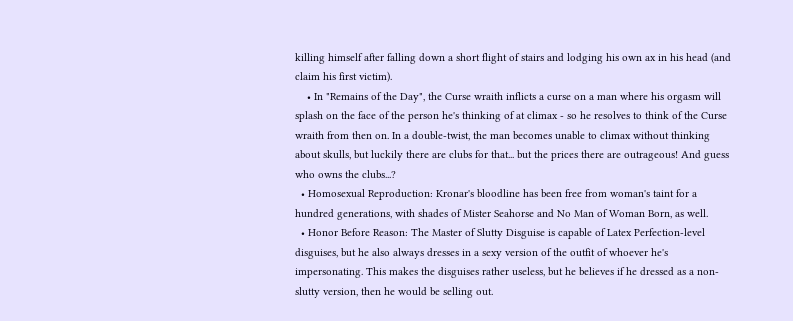killing himself after falling down a short flight of stairs and lodging his own ax in his head (and claim his first victim).
    • In "Remains of the Day", the Curse wraith inflicts a curse on a man where his orgasm will splash on the face of the person he's thinking of at climax - so he resolves to think of the Curse wraith from then on. In a double-twist, the man becomes unable to climax without thinking about skulls, but luckily there are clubs for that... but the prices there are outrageous! And guess who owns the clubs...?
  • Homosexual Reproduction: Kronar's bloodline has been free from woman's taint for a hundred generations, with shades of Mister Seahorse and No Man of Woman Born, as well.
  • Honor Before Reason: The Master of Slutty Disguise is capable of Latex Perfection-level disguises, but he also always dresses in a sexy version of the outfit of whoever he's impersonating. This makes the disguises rather useless, but he believes if he dressed as a non-slutty version, then he would be selling out.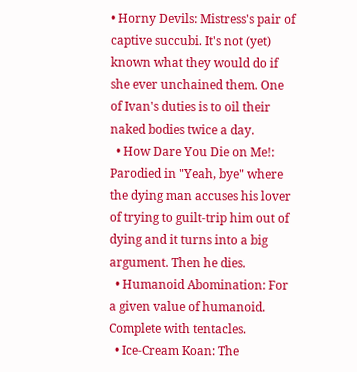• Horny Devils: Mistress's pair of captive succubi. It's not (yet) known what they would do if she ever unchained them. One of Ivan's duties is to oil their naked bodies twice a day.
  • How Dare You Die on Me!: Parodied in "Yeah, bye" where the dying man accuses his lover of trying to guilt-trip him out of dying and it turns into a big argument. Then he dies.
  • Humanoid Abomination: For a given value of humanoid. Complete with tentacles.
  • Ice-Cream Koan: The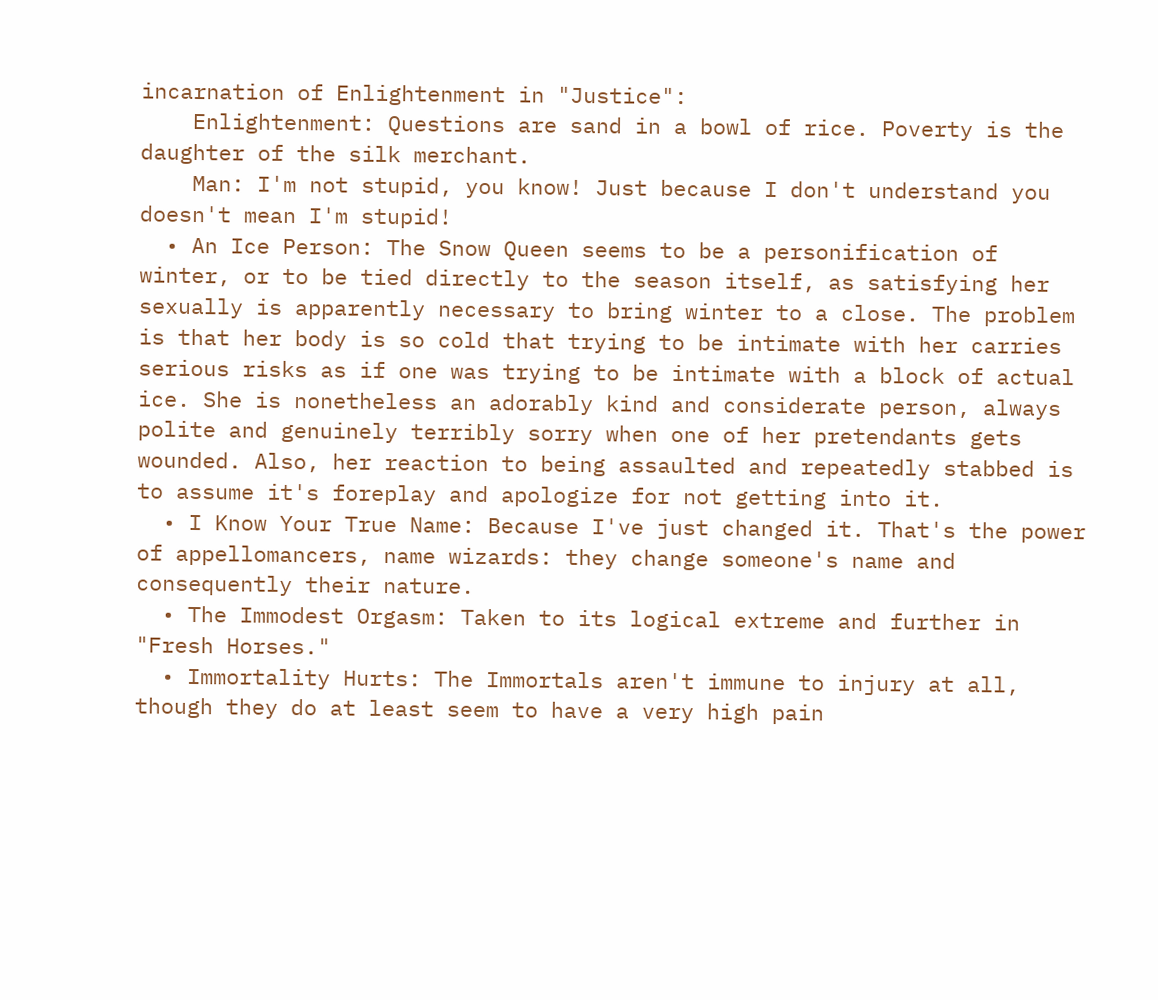incarnation of Enlightenment in "Justice":
    Enlightenment: Questions are sand in a bowl of rice. Poverty is the daughter of the silk merchant.
    Man: I'm not stupid, you know! Just because I don't understand you doesn't mean I'm stupid!
  • An Ice Person: The Snow Queen seems to be a personification of winter, or to be tied directly to the season itself, as satisfying her sexually is apparently necessary to bring winter to a close. The problem is that her body is so cold that trying to be intimate with her carries serious risks as if one was trying to be intimate with a block of actual ice. She is nonetheless an adorably kind and considerate person, always polite and genuinely terribly sorry when one of her pretendants gets wounded. Also, her reaction to being assaulted and repeatedly stabbed is to assume it's foreplay and apologize for not getting into it.
  • I Know Your True Name: Because I've just changed it. That's the power of appellomancers, name wizards: they change someone's name and consequently their nature.
  • The Immodest Orgasm: Taken to its logical extreme and further in "Fresh Horses."
  • Immortality Hurts: The Immortals aren't immune to injury at all, though they do at least seem to have a very high pain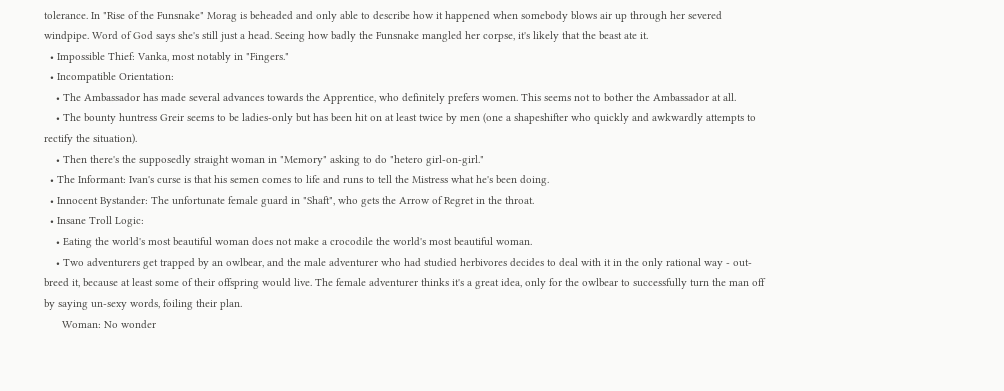tolerance. In "Rise of the Funsnake" Morag is beheaded and only able to describe how it happened when somebody blows air up through her severed windpipe. Word of God says she's still just a head. Seeing how badly the Funsnake mangled her corpse, it's likely that the beast ate it.
  • Impossible Thief: Vanka, most notably in "Fingers."
  • Incompatible Orientation:
    • The Ambassador has made several advances towards the Apprentice, who definitely prefers women. This seems not to bother the Ambassador at all.
    • The bounty huntress Greir seems to be ladies-only but has been hit on at least twice by men (one a shapeshifter who quickly and awkwardly attempts to rectify the situation).
    • Then there's the supposedly straight woman in "Memory" asking to do "hetero girl-on-girl."
  • The Informant: Ivan's curse is that his semen comes to life and runs to tell the Mistress what he's been doing.
  • Innocent Bystander: The unfortunate female guard in "Shaft", who gets the Arrow of Regret in the throat.
  • Insane Troll Logic:
    • Eating the world's most beautiful woman does not make a crocodile the world's most beautiful woman.
    • Two adventurers get trapped by an owlbear, and the male adventurer who had studied herbivores decides to deal with it in the only rational way - out-breed it, because at least some of their offspring would live. The female adventurer thinks it's a great idea, only for the owlbear to successfully turn the man off by saying un-sexy words, foiling their plan.
      Woman: No wonder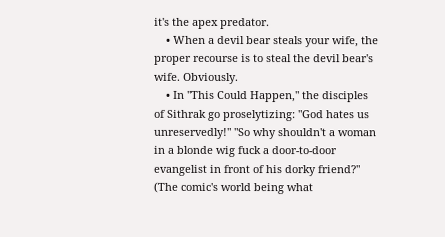it's the apex predator.
    • When a devil bear steals your wife, the proper recourse is to steal the devil bear's wife. Obviously.
    • In "This Could Happen," the disciples of Sithrak go proselytizing: "God hates us unreservedly!" "So why shouldn't a woman in a blonde wig fuck a door-to-door evangelist in front of his dorky friend?" (The comic's world being what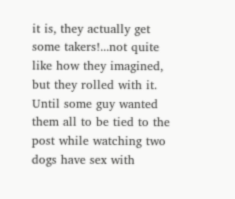it is, they actually get some takers!...not quite like how they imagined, but they rolled with it. Until some guy wanted them all to be tied to the post while watching two dogs have sex with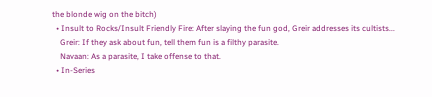the blonde wig on the bitch)
  • Insult to Rocks/Insult Friendly Fire: After slaying the fun god, Greir addresses its cultists...
    Greir: If they ask about fun, tell them fun is a filthy parasite.
    Navaan: As a parasite, I take offense to that.
  • In-Series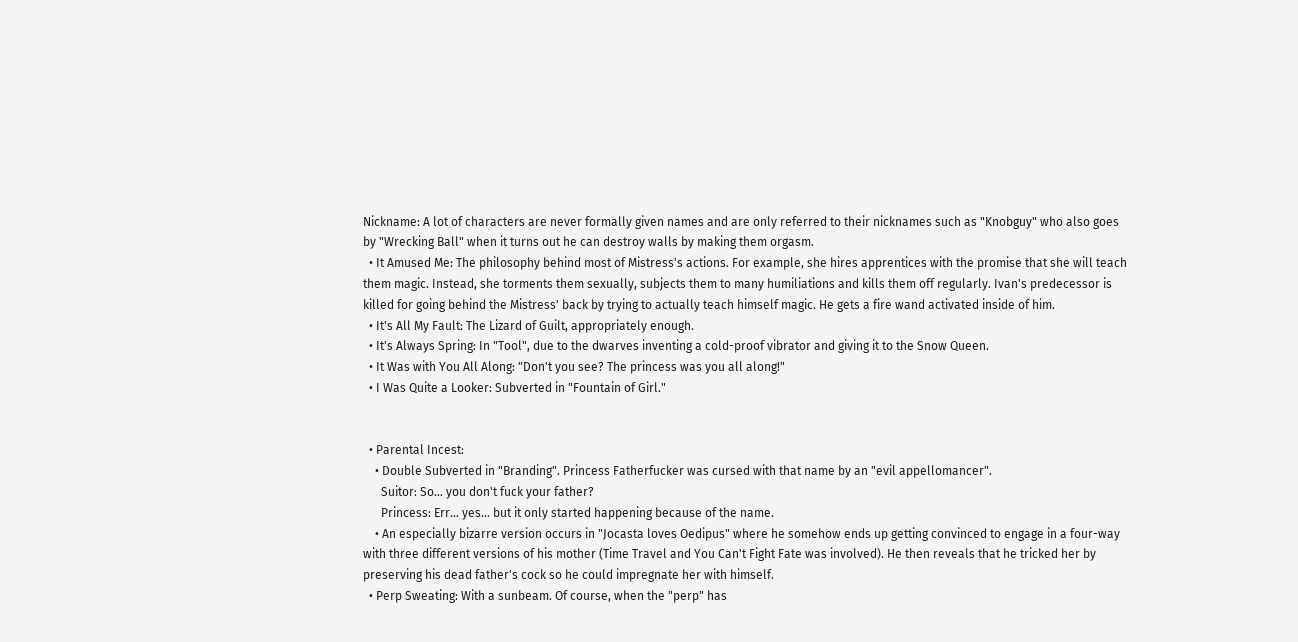Nickname: A lot of characters are never formally given names and are only referred to their nicknames such as "Knobguy" who also goes by "Wrecking Ball" when it turns out he can destroy walls by making them orgasm.
  • It Amused Me: The philosophy behind most of Mistress's actions. For example, she hires apprentices with the promise that she will teach them magic. Instead, she torments them sexually, subjects them to many humiliations and kills them off regularly. Ivan's predecessor is killed for going behind the Mistress' back by trying to actually teach himself magic. He gets a fire wand activated inside of him.
  • It's All My Fault: The Lizard of Guilt, appropriately enough.
  • It's Always Spring: In "Tool", due to the dwarves inventing a cold-proof vibrator and giving it to the Snow Queen.
  • It Was with You All Along: "Don't you see? The princess was you all along!"
  • I Was Quite a Looker: Subverted in "Fountain of Girl."


  • Parental Incest:
    • Double Subverted in "Branding". Princess Fatherfucker was cursed with that name by an "evil appellomancer".
      Suitor: So... you don't fuck your father?
      Princess: Err... yes... but it only started happening because of the name.
    • An especially bizarre version occurs in "Jocasta loves Oedipus" where he somehow ends up getting convinced to engage in a four-way with three different versions of his mother (Time Travel and You Can't Fight Fate was involved). He then reveals that he tricked her by preserving his dead father's cock so he could impregnate her with himself.
  • Perp Sweating: With a sunbeam. Of course, when the "perp" has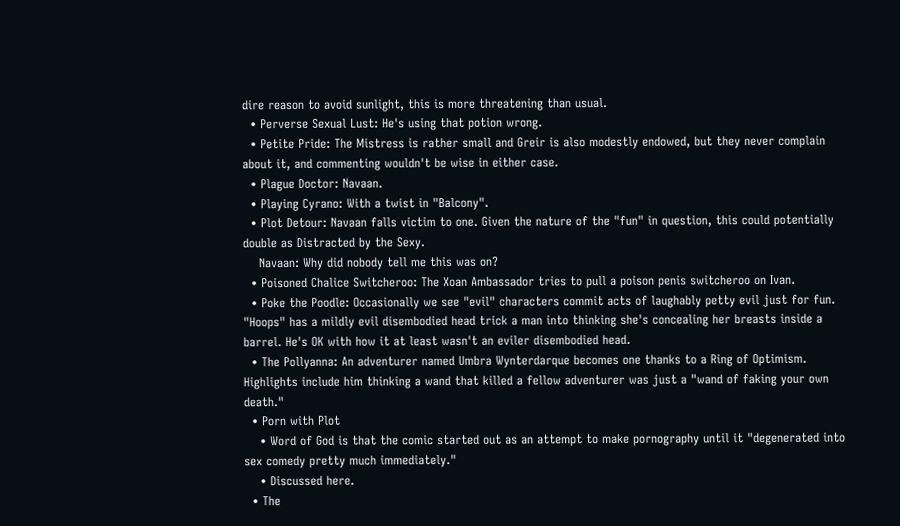dire reason to avoid sunlight, this is more threatening than usual.
  • Perverse Sexual Lust: He's using that potion wrong.
  • Petite Pride: The Mistress is rather small and Greir is also modestly endowed, but they never complain about it, and commenting wouldn't be wise in either case.
  • Plague Doctor: Navaan.
  • Playing Cyrano: With a twist in "Balcony".
  • Plot Detour: Navaan falls victim to one. Given the nature of the "fun" in question, this could potentially double as Distracted by the Sexy.
    Navaan: Why did nobody tell me this was on?
  • Poisoned Chalice Switcheroo: The Xoan Ambassador tries to pull a poison penis switcheroo on Ivan.
  • Poke the Poodle: Occasionally we see "evil" characters commit acts of laughably petty evil just for fun. "Hoops" has a mildly evil disembodied head trick a man into thinking she's concealing her breasts inside a barrel. He's OK with how it at least wasn't an eviler disembodied head.
  • The Pollyanna: An adventurer named Umbra Wynterdarque becomes one thanks to a Ring of Optimism. Highlights include him thinking a wand that killed a fellow adventurer was just a "wand of faking your own death."
  • Porn with Plot
    • Word of God is that the comic started out as an attempt to make pornography until it "degenerated into sex comedy pretty much immediately."
    • Discussed here.
  • The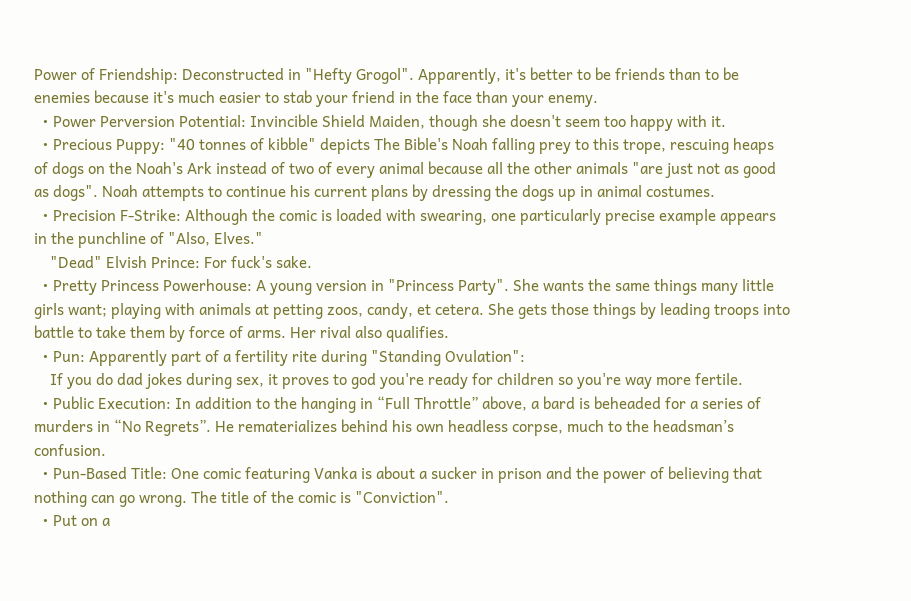Power of Friendship: Deconstructed in "Hefty Grogol". Apparently, it's better to be friends than to be enemies because it's much easier to stab your friend in the face than your enemy.
  • Power Perversion Potential: Invincible Shield Maiden, though she doesn't seem too happy with it.
  • Precious Puppy: "40 tonnes of kibble" depicts The Bible's Noah falling prey to this trope, rescuing heaps of dogs on the Noah's Ark instead of two of every animal because all the other animals "are just not as good as dogs". Noah attempts to continue his current plans by dressing the dogs up in animal costumes.
  • Precision F-Strike: Although the comic is loaded with swearing, one particularly precise example appears in the punchline of "Also, Elves."
    "Dead" Elvish Prince: For fuck's sake.
  • Pretty Princess Powerhouse: A young version in "Princess Party". She wants the same things many little girls want; playing with animals at petting zoos, candy, et cetera. She gets those things by leading troops into battle to take them by force of arms. Her rival also qualifies.
  • Pun: Apparently part of a fertility rite during "Standing Ovulation":
    If you do dad jokes during sex, it proves to god you're ready for children so you're way more fertile.
  • Public Execution: In addition to the hanging in “Full Throttle” above, a bard is beheaded for a series of murders in “No Regrets”. He rematerializes behind his own headless corpse, much to the headsman’s confusion.
  • Pun-Based Title: One comic featuring Vanka is about a sucker in prison and the power of believing that nothing can go wrong. The title of the comic is "Conviction".
  • Put on a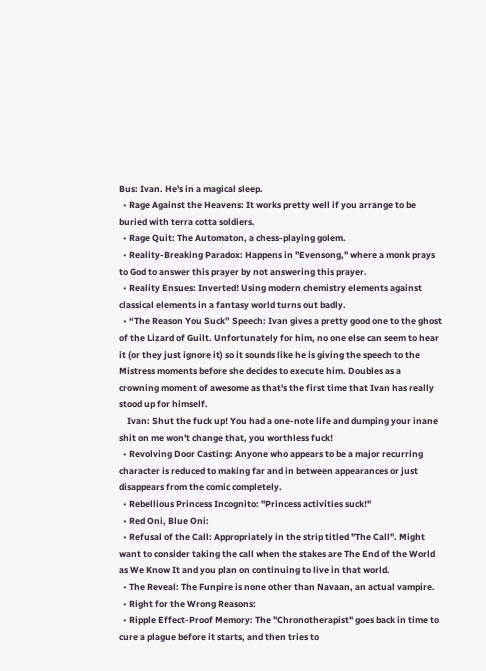Bus: Ivan. He's in a magical sleep.
  • Rage Against the Heavens: It works pretty well if you arrange to be buried with terra cotta soldiers.
  • Rage Quit: The Automaton, a chess-playing golem.
  • Reality-Breaking Paradox: Happens in "Evensong," where a monk prays to God to answer this prayer by not answering this prayer.
  • Reality Ensues: Inverted! Using modern chemistry elements against classical elements in a fantasy world turns out badly.
  • “The Reason You Suck” Speech: Ivan gives a pretty good one to the ghost of the Lizard of Guilt. Unfortunately for him, no one else can seem to hear it (or they just ignore it) so it sounds like he is giving the speech to the Mistress moments before she decides to execute him. Doubles as a crowning moment of awesome as that's the first time that Ivan has really stood up for himself.
    Ivan: Shut the fuck up! You had a one-note life and dumping your inane shit on me won't change that, you worthless fuck!
  • Revolving Door Casting: Anyone who appears to be a major recurring character is reduced to making far and in between appearances or just disappears from the comic completely.
  • Rebellious Princess Incognito: "Princess activities suck!"
  • Red Oni, Blue Oni:
  • Refusal of the Call: Appropriately in the strip titled "The Call". Might want to consider taking the call when the stakes are The End of the World as We Know It and you plan on continuing to live in that world.
  • The Reveal: The Funpire is none other than Navaan, an actual vampire.
  • Right for the Wrong Reasons:
  • Ripple Effect-Proof Memory: The "Chronotherapist" goes back in time to cure a plague before it starts, and then tries to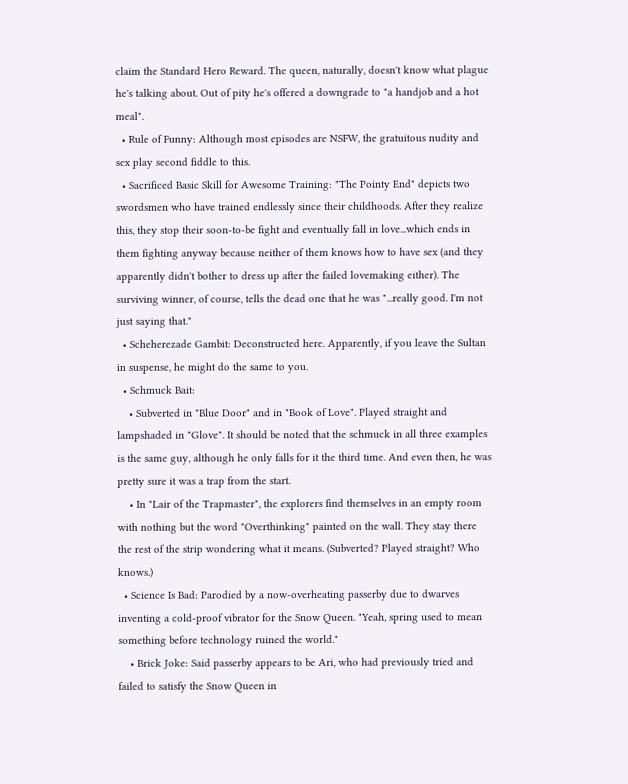claim the Standard Hero Reward. The queen, naturally, doesn't know what plague he's talking about. Out of pity he's offered a downgrade to "a handjob and a hot meal".
  • Rule of Funny: Although most episodes are NSFW, the gratuitous nudity and sex play second fiddle to this.
  • Sacrificed Basic Skill for Awesome Training: "The Pointy End" depicts two swordsmen who have trained endlessly since their childhoods. After they realize this, they stop their soon-to-be fight and eventually fall in love...which ends in them fighting anyway because neither of them knows how to have sex (and they apparently didn't bother to dress up after the failed lovemaking either). The surviving winner, of course, tells the dead one that he was "...really good. I'm not just saying that."
  • Scheherezade Gambit: Deconstructed here. Apparently, if you leave the Sultan in suspense, he might do the same to you.
  • Schmuck Bait:
    • Subverted in "Blue Door" and in "Book of Love". Played straight and lampshaded in "Glove". It should be noted that the schmuck in all three examples is the same guy, although he only falls for it the third time. And even then, he was pretty sure it was a trap from the start.
    • In "Lair of the Trapmaster", the explorers find themselves in an empty room with nothing but the word "Overthinking" painted on the wall. They stay there the rest of the strip wondering what it means. (Subverted? Played straight? Who knows.)
  • Science Is Bad: Parodied by a now-overheating passerby due to dwarves inventing a cold-proof vibrator for the Snow Queen. "Yeah, spring used to mean something before technology ruined the world."
    • Brick Joke: Said passerby appears to be Ari, who had previously tried and failed to satisfy the Snow Queen in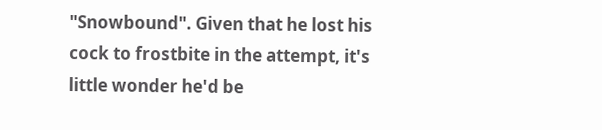"Snowbound". Given that he lost his cock to frostbite in the attempt, it's little wonder he'd be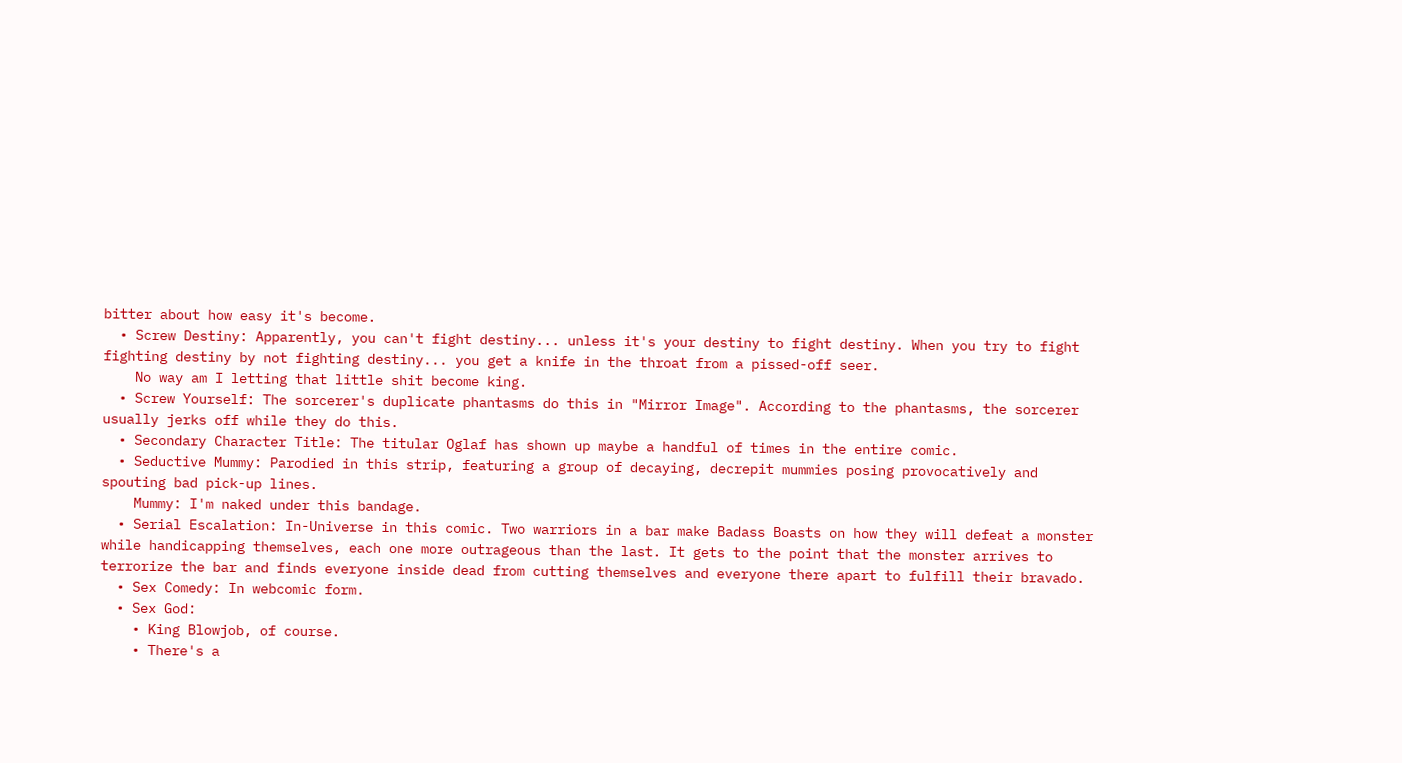bitter about how easy it's become.
  • Screw Destiny: Apparently, you can't fight destiny... unless it's your destiny to fight destiny. When you try to fight fighting destiny by not fighting destiny... you get a knife in the throat from a pissed-off seer.
    No way am I letting that little shit become king.
  • Screw Yourself: The sorcerer's duplicate phantasms do this in "Mirror Image". According to the phantasms, the sorcerer usually jerks off while they do this.
  • Secondary Character Title: The titular Oglaf has shown up maybe a handful of times in the entire comic.
  • Seductive Mummy: Parodied in this strip, featuring a group of decaying, decrepit mummies posing provocatively and spouting bad pick-up lines.
    Mummy: I'm naked under this bandage.
  • Serial Escalation: In-Universe in this comic. Two warriors in a bar make Badass Boasts on how they will defeat a monster while handicapping themselves, each one more outrageous than the last. It gets to the point that the monster arrives to terrorize the bar and finds everyone inside dead from cutting themselves and everyone there apart to fulfill their bravado.
  • Sex Comedy: In webcomic form.
  • Sex God:
    • King Blowjob, of course.
    • There's a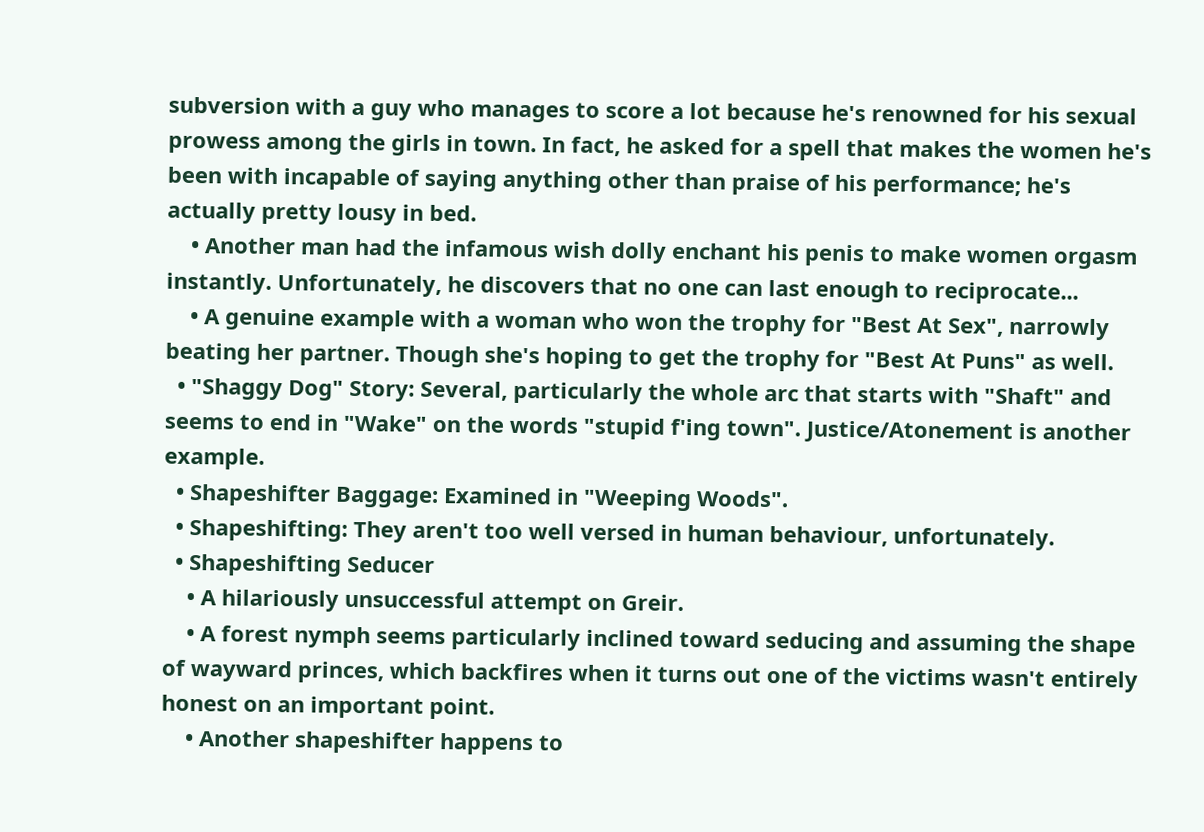subversion with a guy who manages to score a lot because he's renowned for his sexual prowess among the girls in town. In fact, he asked for a spell that makes the women he's been with incapable of saying anything other than praise of his performance; he's actually pretty lousy in bed.
    • Another man had the infamous wish dolly enchant his penis to make women orgasm instantly. Unfortunately, he discovers that no one can last enough to reciprocate...
    • A genuine example with a woman who won the trophy for "Best At Sex", narrowly beating her partner. Though she's hoping to get the trophy for "Best At Puns" as well.
  • "Shaggy Dog" Story: Several, particularly the whole arc that starts with "Shaft" and seems to end in "Wake" on the words "stupid f'ing town". Justice/Atonement is another example.
  • Shapeshifter Baggage: Examined in "Weeping Woods".
  • Shapeshifting: They aren't too well versed in human behaviour, unfortunately.
  • Shapeshifting Seducer
    • A hilariously unsuccessful attempt on Greir.
    • A forest nymph seems particularly inclined toward seducing and assuming the shape of wayward princes, which backfires when it turns out one of the victims wasn't entirely honest on an important point.
    • Another shapeshifter happens to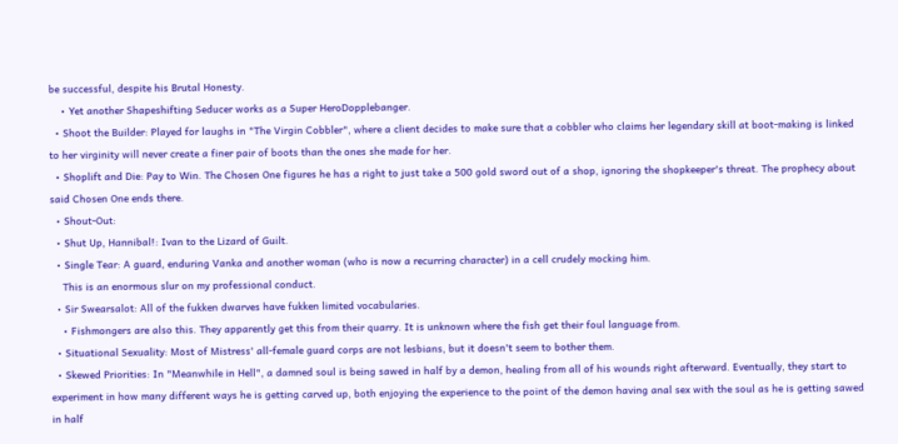be successful, despite his Brutal Honesty.
    • Yet another Shapeshifting Seducer works as a Super HeroDopplebanger.
  • Shoot the Builder: Played for laughs in "The Virgin Cobbler", where a client decides to make sure that a cobbler who claims her legendary skill at boot-making is linked to her virginity will never create a finer pair of boots than the ones she made for her.
  • Shoplift and Die: Pay to Win. The Chosen One figures he has a right to just take a 500 gold sword out of a shop, ignoring the shopkeeper's threat. The prophecy about said Chosen One ends there.
  • Shout-Out:
  • Shut Up, Hannibal!: Ivan to the Lizard of Guilt.
  • Single Tear: A guard, enduring Vanka and another woman (who is now a recurring character) in a cell crudely mocking him.
    This is an enormous slur on my professional conduct.
  • Sir Swearsalot: All of the fukken dwarves have fukken limited vocabularies.
    • Fishmongers are also this. They apparently get this from their quarry. It is unknown where the fish get their foul language from.
  • Situational Sexuality: Most of Mistress' all-female guard corps are not lesbians, but it doesn't seem to bother them.
  • Skewed Priorities: In "Meanwhile in Hell", a damned soul is being sawed in half by a demon, healing from all of his wounds right afterward. Eventually, they start to experiment in how many different ways he is getting carved up, both enjoying the experience to the point of the demon having anal sex with the soul as he is getting sawed in half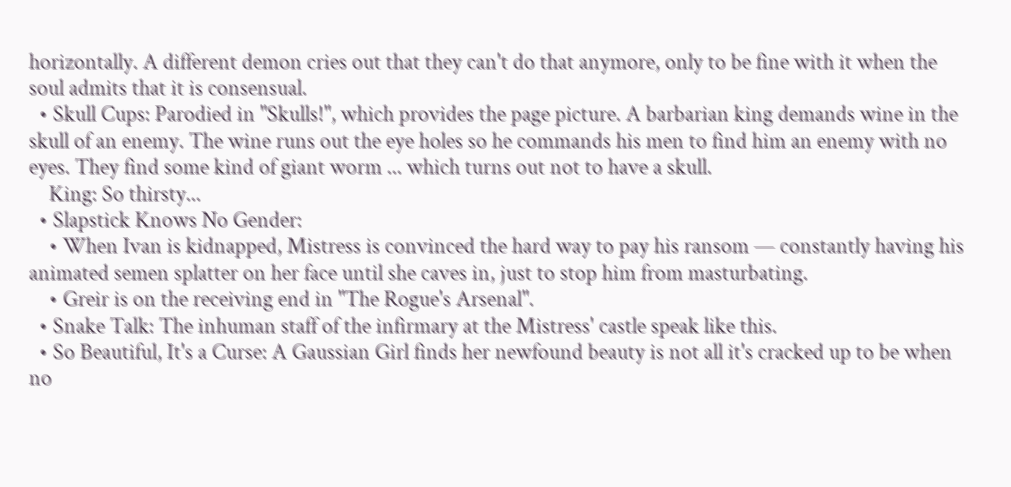horizontally. A different demon cries out that they can't do that anymore, only to be fine with it when the soul admits that it is consensual.
  • Skull Cups: Parodied in "Skulls!", which provides the page picture. A barbarian king demands wine in the skull of an enemy. The wine runs out the eye holes so he commands his men to find him an enemy with no eyes. They find some kind of giant worm ... which turns out not to have a skull.
    King: So thirsty...
  • Slapstick Knows No Gender:
    • When Ivan is kidnapped, Mistress is convinced the hard way to pay his ransom — constantly having his animated semen splatter on her face until she caves in, just to stop him from masturbating.
    • Greir is on the receiving end in "The Rogue's Arsenal".
  • Snake Talk: The inhuman staff of the infirmary at the Mistress' castle speak like this.
  • So Beautiful, It's a Curse: A Gaussian Girl finds her newfound beauty is not all it's cracked up to be when no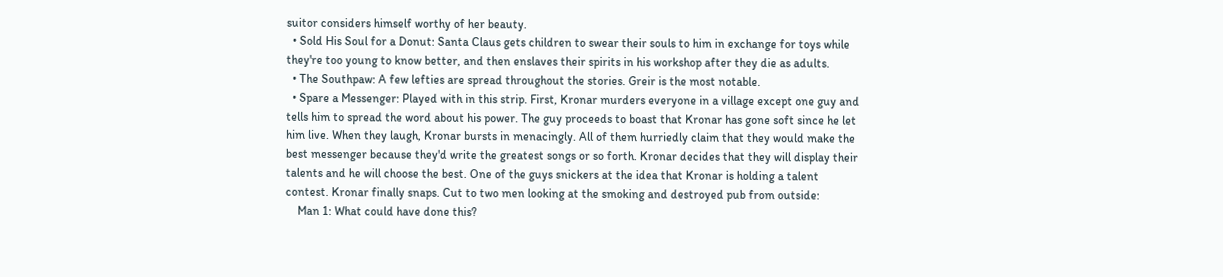suitor considers himself worthy of her beauty.
  • Sold His Soul for a Donut: Santa Claus gets children to swear their souls to him in exchange for toys while they're too young to know better, and then enslaves their spirits in his workshop after they die as adults.
  • The Southpaw: A few lefties are spread throughout the stories. Greir is the most notable.
  • Spare a Messenger: Played with in this strip. First, Kronar murders everyone in a village except one guy and tells him to spread the word about his power. The guy proceeds to boast that Kronar has gone soft since he let him live. When they laugh, Kronar bursts in menacingly. All of them hurriedly claim that they would make the best messenger because they'd write the greatest songs or so forth. Kronar decides that they will display their talents and he will choose the best. One of the guys snickers at the idea that Kronar is holding a talent contest. Kronar finally snaps. Cut to two men looking at the smoking and destroyed pub from outside:
    Man 1: What could have done this?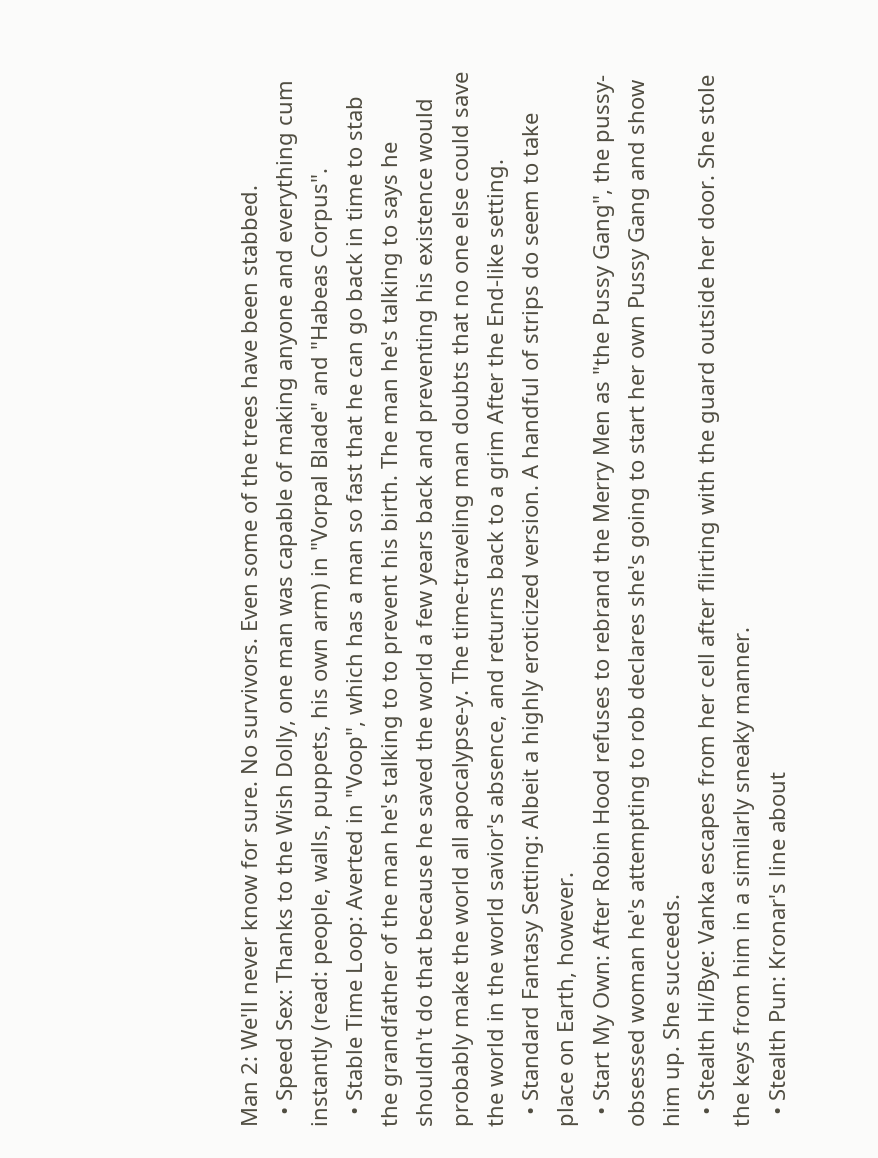Man 2: We'll never know for sure. No survivors. Even some of the trees have been stabbed.
  • Speed Sex: Thanks to the Wish Dolly, one man was capable of making anyone and everything cum instantly (read: people, walls, puppets, his own arm) in "Vorpal Blade" and "Habeas Corpus".
  • Stable Time Loop: Averted in "Voop", which has a man so fast that he can go back in time to stab the grandfather of the man he's talking to to prevent his birth. The man he's talking to says he shouldn't do that because he saved the world a few years back and preventing his existence would probably make the world all apocalypse-y. The time-traveling man doubts that no one else could save the world in the world savior's absence, and returns back to a grim After the End-like setting.
  • Standard Fantasy Setting: Albeit a highly eroticized version. A handful of strips do seem to take place on Earth, however.
  • Start My Own: After Robin Hood refuses to rebrand the Merry Men as "the Pussy Gang", the pussy-obsessed woman he's attempting to rob declares she's going to start her own Pussy Gang and show him up. She succeeds.
  • Stealth Hi/Bye: Vanka escapes from her cell after flirting with the guard outside her door. She stole the keys from him in a similarly sneaky manner.
  • Stealth Pun: Kronar's line about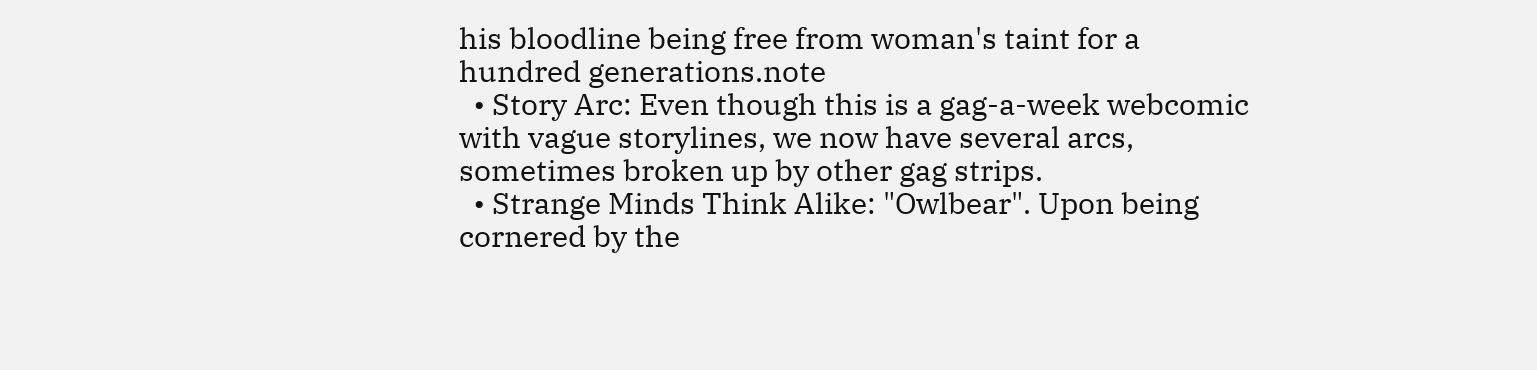his bloodline being free from woman's taint for a hundred generations.note
  • Story Arc: Even though this is a gag-a-week webcomic with vague storylines, we now have several arcs, sometimes broken up by other gag strips.
  • Strange Minds Think Alike: "Owlbear". Upon being cornered by the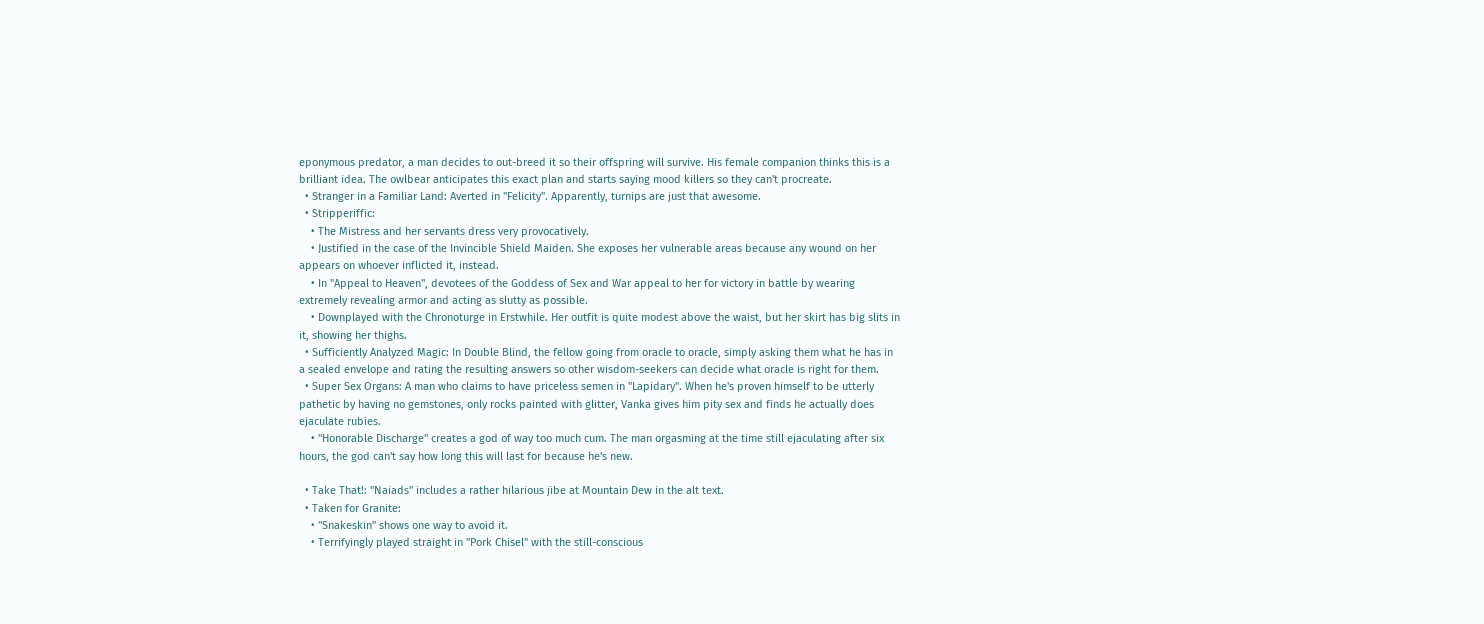eponymous predator, a man decides to out-breed it so their offspring will survive. His female companion thinks this is a brilliant idea. The owlbear anticipates this exact plan and starts saying mood killers so they can't procreate.
  • Stranger in a Familiar Land: Averted in "Felicity". Apparently, turnips are just that awesome.
  • Stripperiffic:
    • The Mistress and her servants dress very provocatively.
    • Justified in the case of the Invincible Shield Maiden. She exposes her vulnerable areas because any wound on her appears on whoever inflicted it, instead.
    • In "Appeal to Heaven", devotees of the Goddess of Sex and War appeal to her for victory in battle by wearing extremely revealing armor and acting as slutty as possible.
    • Downplayed with the Chronoturge in Erstwhile. Her outfit is quite modest above the waist, but her skirt has big slits in it, showing her thighs.
  • Sufficiently Analyzed Magic: In Double Blind, the fellow going from oracle to oracle, simply asking them what he has in a sealed envelope and rating the resulting answers so other wisdom-seekers can decide what oracle is right for them.
  • Super Sex Organs: A man who claims to have priceless semen in "Lapidary". When he's proven himself to be utterly pathetic by having no gemstones, only rocks painted with glitter, Vanka gives him pity sex and finds he actually does ejaculate rubies.
    • "Honorable Discharge" creates a god of way too much cum. The man orgasming at the time still ejaculating after six hours, the god can't say how long this will last for because he's new.

  • Take That!: "Naiads" includes a rather hilarious jibe at Mountain Dew in the alt text.
  • Taken for Granite:
    • "Snakeskin" shows one way to avoid it.
    • Terrifyingly played straight in "Pork Chisel" with the still-conscious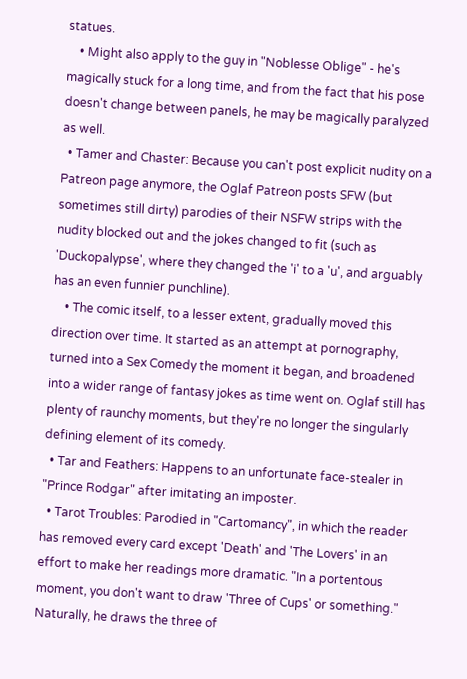statues.
    • Might also apply to the guy in "Noblesse Oblige" - he's magically stuck for a long time, and from the fact that his pose doesn't change between panels, he may be magically paralyzed as well.
  • Tamer and Chaster: Because you can't post explicit nudity on a Patreon page anymore, the Oglaf Patreon posts SFW (but sometimes still dirty) parodies of their NSFW strips with the nudity blocked out and the jokes changed to fit (such as 'Duckopalypse', where they changed the 'i' to a 'u', and arguably has an even funnier punchline).
    • The comic itself, to a lesser extent, gradually moved this direction over time. It started as an attempt at pornography, turned into a Sex Comedy the moment it began, and broadened into a wider range of fantasy jokes as time went on. Oglaf still has plenty of raunchy moments, but they're no longer the singularly defining element of its comedy.
  • Tar and Feathers: Happens to an unfortunate face-stealer in "Prince Rodgar" after imitating an imposter.
  • Tarot Troubles: Parodied in "Cartomancy", in which the reader has removed every card except 'Death' and 'The Lovers' in an effort to make her readings more dramatic. "In a portentous moment, you don't want to draw 'Three of Cups' or something." Naturally, he draws the three of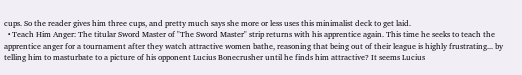cups. So the reader gives him three cups, and pretty much says she more or less uses this minimalist deck to get laid.
  • Teach Him Anger: The titular Sword Master of "The Sword Master" strip returns with his apprentice again. This time he seeks to teach the apprentice anger for a tournament after they watch attractive women bathe, reasoning that being out of their league is highly frustrating... by telling him to masturbate to a picture of his opponent Lucius Bonecrusher until he finds him attractive? It seems Lucius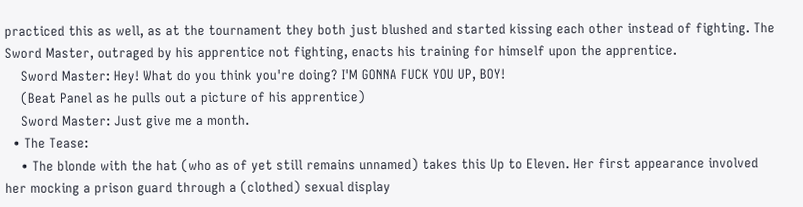practiced this as well, as at the tournament they both just blushed and started kissing each other instead of fighting. The Sword Master, outraged by his apprentice not fighting, enacts his training for himself upon the apprentice.
    Sword Master: Hey! What do you think you're doing? I'M GONNA FUCK YOU UP, BOY!
    (Beat Panel as he pulls out a picture of his apprentice)
    Sword Master: Just give me a month.
  • The Tease:
    • The blonde with the hat (who as of yet still remains unnamed) takes this Up to Eleven. Her first appearance involved her mocking a prison guard through a (clothed) sexual display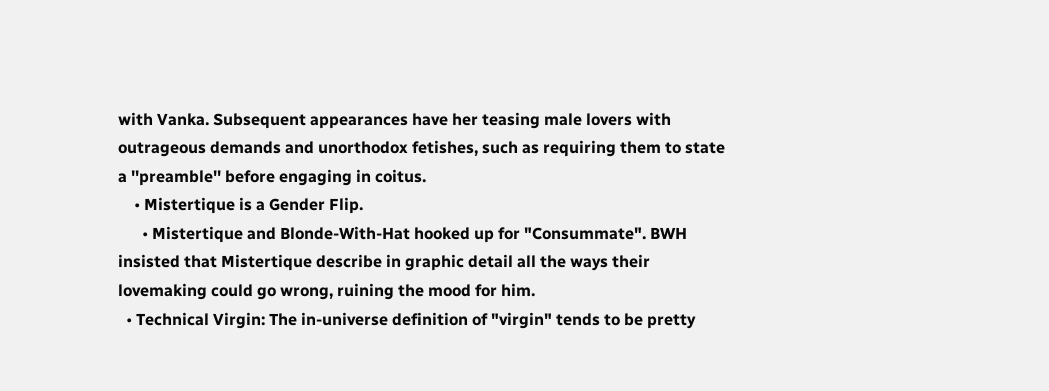with Vanka. Subsequent appearances have her teasing male lovers with outrageous demands and unorthodox fetishes, such as requiring them to state a ''preamble'' before engaging in coitus.
    • Mistertique is a Gender Flip.
      • Mistertique and Blonde-With-Hat hooked up for "Consummate". BWH insisted that Mistertique describe in graphic detail all the ways their lovemaking could go wrong, ruining the mood for him.
  • Technical Virgin: The in-universe definition of "virgin" tends to be pretty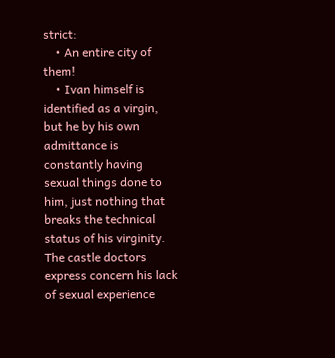strict:
    • An entire city of them!
    • Ivan himself is identified as a virgin, but he by his own admittance is constantly having sexual things done to him, just nothing that breaks the technical status of his virginity. The castle doctors express concern his lack of sexual experience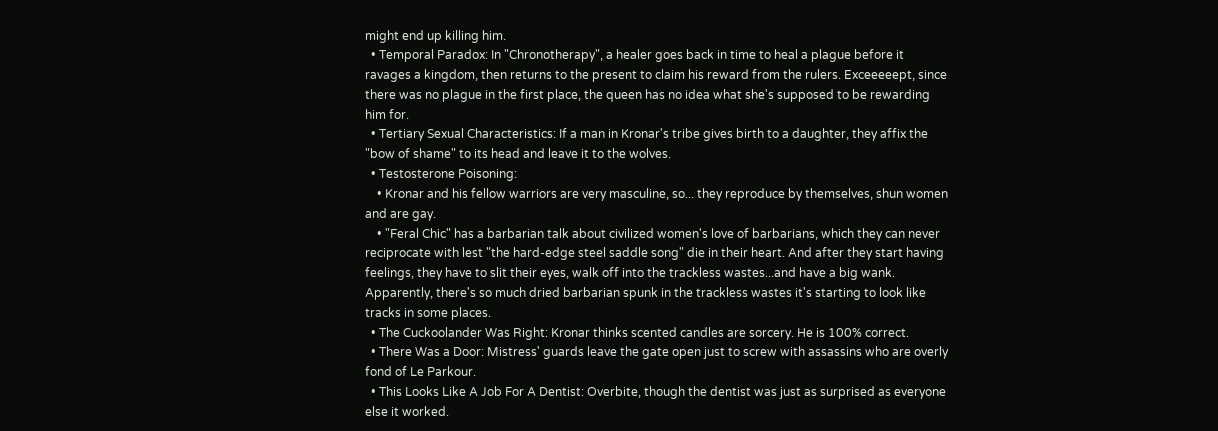might end up killing him.
  • Temporal Paradox: In "Chronotherapy", a healer goes back in time to heal a plague before it ravages a kingdom, then returns to the present to claim his reward from the rulers. Exceeeeept, since there was no plague in the first place, the queen has no idea what she's supposed to be rewarding him for.
  • Tertiary Sexual Characteristics: If a man in Kronar's tribe gives birth to a daughter, they affix the "bow of shame" to its head and leave it to the wolves.
  • Testosterone Poisoning:
    • Kronar and his fellow warriors are very masculine, so... they reproduce by themselves, shun women and are gay.
    • "Feral Chic" has a barbarian talk about civilized women's love of barbarians, which they can never reciprocate with lest "the hard-edge steel saddle song" die in their heart. And after they start having feelings, they have to slit their eyes, walk off into the trackless wastes...and have a big wank. Apparently, there's so much dried barbarian spunk in the trackless wastes it's starting to look like tracks in some places.
  • The Cuckoolander Was Right: Kronar thinks scented candles are sorcery. He is 100% correct.
  • There Was a Door: Mistress' guards leave the gate open just to screw with assassins who are overly fond of Le Parkour.
  • This Looks Like A Job For A Dentist: Overbite, though the dentist was just as surprised as everyone else it worked.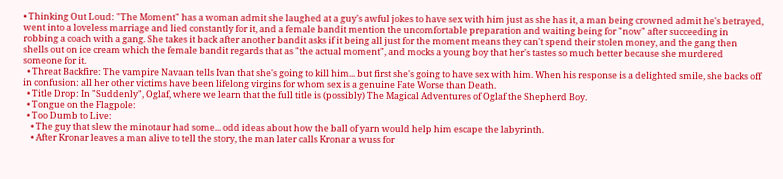• Thinking Out Loud: "The Moment" has a woman admit she laughed at a guy's awful jokes to have sex with him just as she has it, a man being crowned admit he's betrayed, went into a loveless marriage and lied constantly for it, and a female bandit mention the uncomfortable preparation and waiting being for "now" after succeeding in robbing a coach with a gang. She takes it back after another bandit asks if it being all just for the moment means they can't spend their stolen money, and the gang then shells out on ice cream which the female bandit regards that as "the actual moment", and mocks a young boy that her's tastes so much better because she murdered someone for it.
  • Threat Backfire: The vampire Navaan tells Ivan that she's going to kill him... but first she's going to have sex with him. When his response is a delighted smile, she backs off in confusion: all her other victims have been lifelong virgins for whom sex is a genuine Fate Worse than Death.
  • Title Drop: In "Suddenly", Oglaf, where we learn that the full title is (possibly) The Magical Adventures of Oglaf the Shepherd Boy.
  • Tongue on the Flagpole:
  • Too Dumb to Live:
    • The guy that slew the minotaur had some... odd ideas about how the ball of yarn would help him escape the labyrinth.
    • After Kronar leaves a man alive to tell the story, the man later calls Kronar a wuss for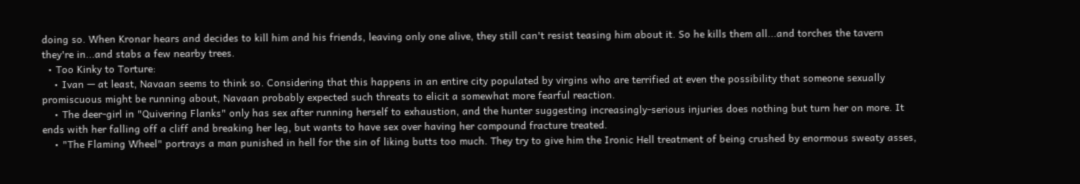doing so. When Kronar hears and decides to kill him and his friends, leaving only one alive, they still can't resist teasing him about it. So he kills them all...and torches the tavern they're in...and stabs a few nearby trees.
  • Too Kinky to Torture:
    • Ivan — at least, Navaan seems to think so. Considering that this happens in an entire city populated by virgins who are terrified at even the possibility that someone sexually promiscuous might be running about, Navaan probably expected such threats to elicit a somewhat more fearful reaction.
    • The deer-girl in "Quivering Flanks" only has sex after running herself to exhaustion, and the hunter suggesting increasingly-serious injuries does nothing but turn her on more. It ends with her falling off a cliff and breaking her leg, but wants to have sex over having her compound fracture treated.
    • "The Flaming Wheel" portrays a man punished in hell for the sin of liking butts too much. They try to give him the Ironic Hell treatment of being crushed by enormous sweaty asses,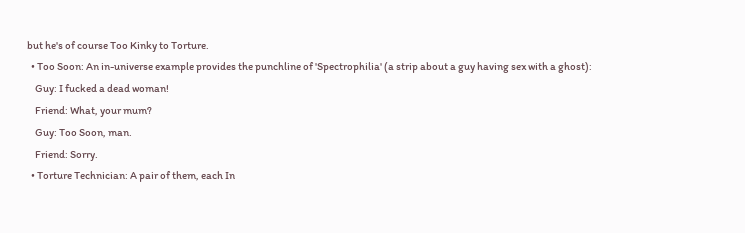but he's of course Too Kinky to Torture.
  • Too Soon: An in-universe example provides the punchline of 'Spectrophilia' (a strip about a guy having sex with a ghost):
    Guy: I fucked a dead woman!
    Friend: What, your mum?
    Guy: Too Soon, man.
    Friend: Sorry.
  • Torture Technician: A pair of them, each In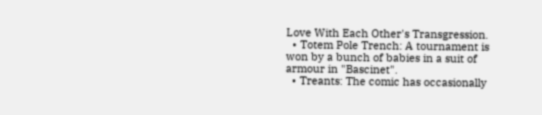Love With Each Other's Transgression.
  • Totem Pole Trench: A tournament is won by a bunch of babies in a suit of armour in "Bascinet".
  • Treants: The comic has occasionally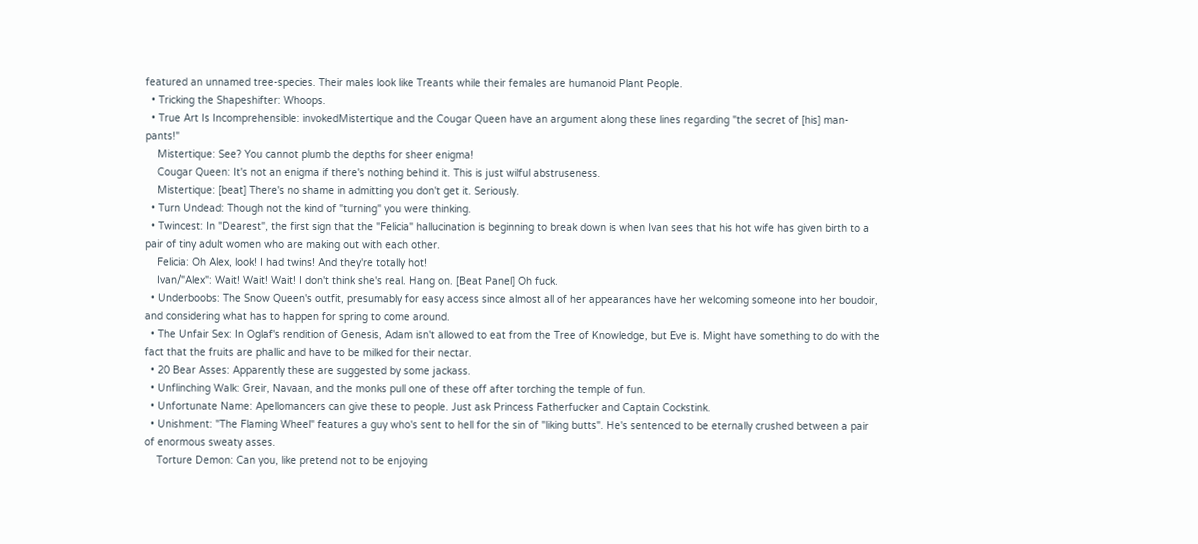featured an unnamed tree-species. Their males look like Treants while their females are humanoid Plant People.
  • Tricking the Shapeshifter: Whoops.
  • True Art Is Incomprehensible: invokedMistertique and the Cougar Queen have an argument along these lines regarding "the secret of [his] man-pants!"
    Mistertique: See? You cannot plumb the depths for sheer enigma!
    Cougar Queen: It's not an enigma if there's nothing behind it. This is just wilful abstruseness.
    Mistertique: [beat] There's no shame in admitting you don't get it. Seriously.
  • Turn Undead: Though not the kind of "turning" you were thinking.
  • Twincest: In "Dearest", the first sign that the "Felicia" hallucination is beginning to break down is when Ivan sees that his hot wife has given birth to a pair of tiny adult women who are making out with each other.
    Felicia: Oh Alex, look! I had twins! And they're totally hot!
    Ivan/"Alex": Wait! Wait! Wait! I don't think she's real. Hang on. [Beat Panel] Oh fuck.
  • Underboobs: The Snow Queen's outfit, presumably for easy access since almost all of her appearances have her welcoming someone into her boudoir, and considering what has to happen for spring to come around.
  • The Unfair Sex: In Oglaf's rendition of Genesis, Adam isn't allowed to eat from the Tree of Knowledge, but Eve is. Might have something to do with the fact that the fruits are phallic and have to be milked for their nectar.
  • 20 Bear Asses: Apparently these are suggested by some jackass.
  • Unflinching Walk: Greir, Navaan, and the monks pull one of these off after torching the temple of fun.
  • Unfortunate Name: Apellomancers can give these to people. Just ask Princess Fatherfucker and Captain Cockstink.
  • Unishment: "The Flaming Wheel" features a guy who's sent to hell for the sin of "liking butts". He's sentenced to be eternally crushed between a pair of enormous sweaty asses.
    Torture Demon: Can you, like pretend not to be enjoying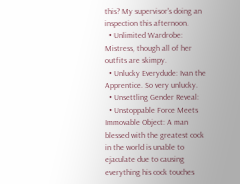this? My supervisor's doing an inspection this afternoon.
  • Unlimited Wardrobe: Mistress, though all of her outfits are skimpy.
  • Unlucky Everydude: Ivan the Apprentice. So very unlucky.
  • Unsettling Gender Reveal:
  • Unstoppable Force Meets Immovable Object: A man blessed with the greatest cock in the world is unable to ejaculate due to causing everything his cock touches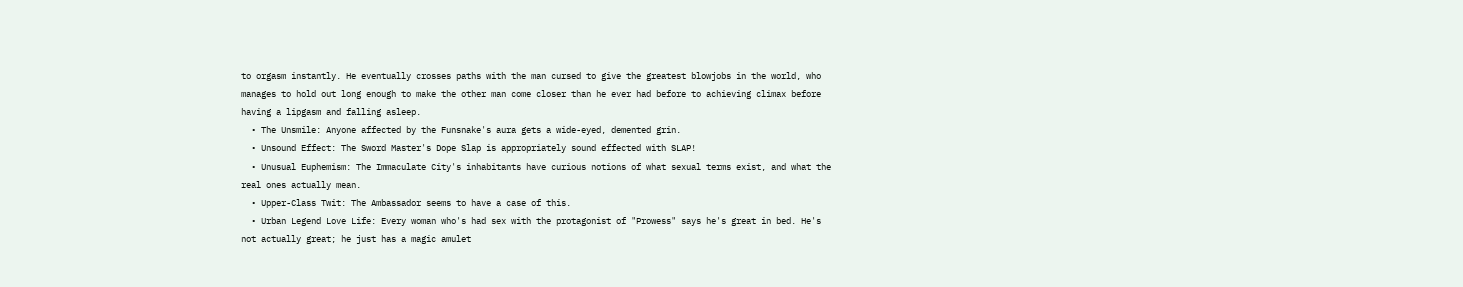to orgasm instantly. He eventually crosses paths with the man cursed to give the greatest blowjobs in the world, who manages to hold out long enough to make the other man come closer than he ever had before to achieving climax before having a lipgasm and falling asleep.
  • The Unsmile: Anyone affected by the Funsnake's aura gets a wide-eyed, demented grin.
  • Unsound Effect: The Sword Master's Dope Slap is appropriately sound effected with SLAP!
  • Unusual Euphemism: The Immaculate City's inhabitants have curious notions of what sexual terms exist, and what the real ones actually mean.
  • Upper-Class Twit: The Ambassador seems to have a case of this.
  • Urban Legend Love Life: Every woman who's had sex with the protagonist of "Prowess" says he's great in bed. He's not actually great; he just has a magic amulet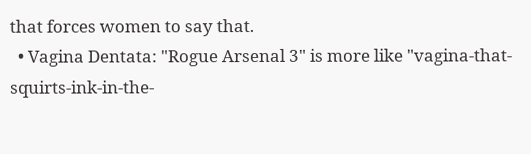that forces women to say that.
  • Vagina Dentata: "Rogue Arsenal 3" is more like "vagina-that-squirts-ink-in-the-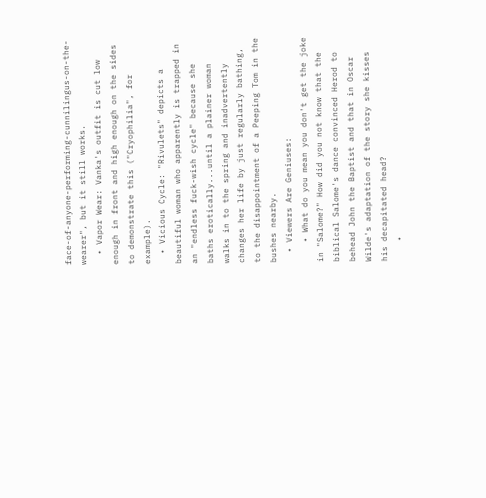face-of-anyone-performing-cunnilingus-on-the-wearer", but it still works.
  • Vapor Wear: Vanka's outfit is cut low enough in front and high enough on the sides to demonstrate this ("Cryophilia", for example).
  • Vicious Cycle: "Rivulets" depicts a beautiful woman who apparently is trapped in an "endless fuck-wish cycle" because she baths erotically...until a plainer woman walks in to the spring and inadvertently changes her life by just regularly bathing, to the disappointment of a Peeping Tom in the bushes nearby.
  • Viewers Are Geniuses:
    • What do you mean you don't get the joke in "Salome?" How did you not know that the biblical Salome's dance convinced Herod to behead John the Baptist and that in Oscar Wilde's adaptation of the story she kisses his decapitated head?
    •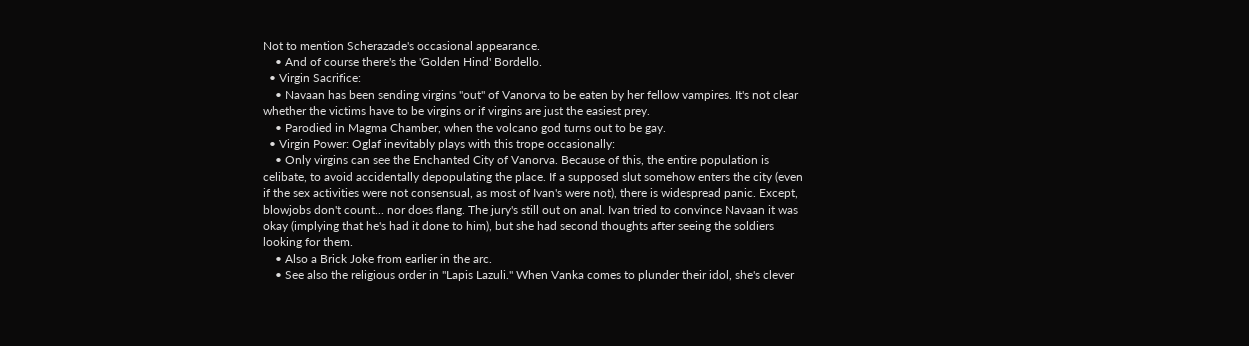Not to mention Scherazade's occasional appearance.
    • And of course there's the 'Golden Hind' Bordello.
  • Virgin Sacrifice:
    • Navaan has been sending virgins "out" of Vanorva to be eaten by her fellow vampires. It's not clear whether the victims have to be virgins or if virgins are just the easiest prey.
    • Parodied in Magma Chamber, when the volcano god turns out to be gay.
  • Virgin Power: Oglaf inevitably plays with this trope occasionally:
    • Only virgins can see the Enchanted City of Vanorva. Because of this, the entire population is celibate, to avoid accidentally depopulating the place. If a supposed slut somehow enters the city (even if the sex activities were not consensual, as most of Ivan's were not), there is widespread panic. Except, blowjobs don't count... nor does flang. The jury's still out on anal. Ivan tried to convince Navaan it was okay (implying that he's had it done to him), but she had second thoughts after seeing the soldiers looking for them.
    • Also a Brick Joke from earlier in the arc.
    • See also the religious order in "Lapis Lazuli." When Vanka comes to plunder their idol, she's clever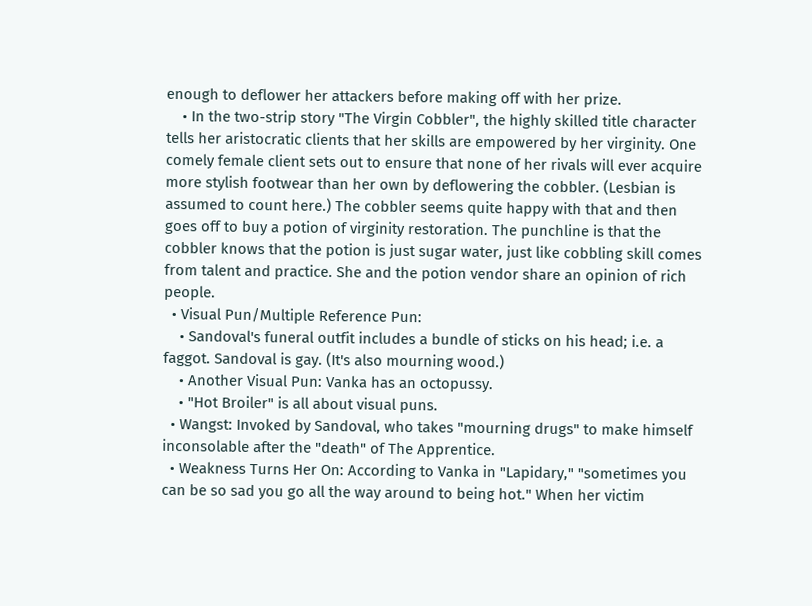enough to deflower her attackers before making off with her prize.
    • In the two-strip story "The Virgin Cobbler", the highly skilled title character tells her aristocratic clients that her skills are empowered by her virginity. One comely female client sets out to ensure that none of her rivals will ever acquire more stylish footwear than her own by deflowering the cobbler. (Lesbian is assumed to count here.) The cobbler seems quite happy with that and then goes off to buy a potion of virginity restoration. The punchline is that the cobbler knows that the potion is just sugar water, just like cobbling skill comes from talent and practice. She and the potion vendor share an opinion of rich people.
  • Visual Pun/Multiple Reference Pun:
    • Sandoval's funeral outfit includes a bundle of sticks on his head; i.e. a faggot. Sandoval is gay. (It's also mourning wood.)
    • Another Visual Pun: Vanka has an octopussy.
    • "Hot Broiler" is all about visual puns.
  • Wangst: Invoked by Sandoval, who takes "mourning drugs" to make himself inconsolable after the "death" of The Apprentice.
  • Weakness Turns Her On: According to Vanka in "Lapidary," "sometimes you can be so sad you go all the way around to being hot." When her victim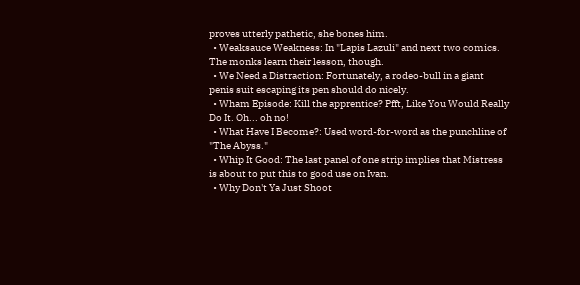proves utterly pathetic, she bones him.
  • Weaksauce Weakness: In "Lapis Lazuli" and next two comics. The monks learn their lesson, though.
  • We Need a Distraction: Fortunately, a rodeo-bull in a giant penis suit escaping its pen should do nicely.
  • Wham Episode: Kill the apprentice? Pfft, Like You Would Really Do It. Oh... oh no!
  • What Have I Become?: Used word-for-word as the punchline of "The Abyss."
  • Whip It Good: The last panel of one strip implies that Mistress is about to put this to good use on Ivan.
  • Why Don't Ya Just Shoot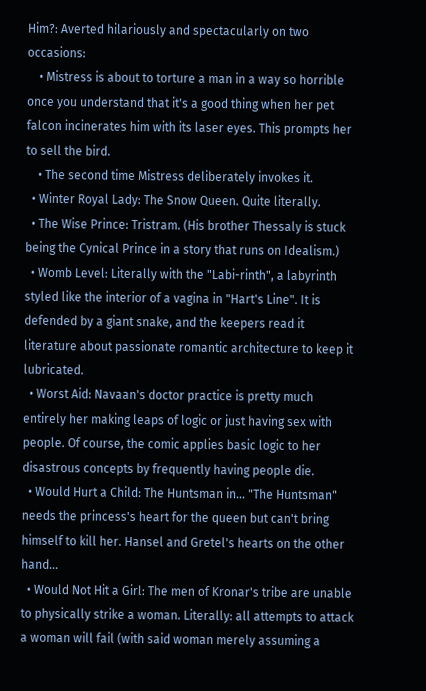Him?: Averted hilariously and spectacularly on two occasions:
    • Mistress is about to torture a man in a way so horrible once you understand that it's a good thing when her pet falcon incinerates him with its laser eyes. This prompts her to sell the bird.
    • The second time Mistress deliberately invokes it.
  • Winter Royal Lady: The Snow Queen. Quite literally.
  • The Wise Prince: Tristram. (His brother Thessaly is stuck being the Cynical Prince in a story that runs on Idealism.)
  • Womb Level: Literally with the "Labi-rinth", a labyrinth styled like the interior of a vagina in "Hart's Line". It is defended by a giant snake, and the keepers read it literature about passionate romantic architecture to keep it lubricated.
  • Worst Aid: Navaan's doctor practice is pretty much entirely her making leaps of logic or just having sex with people. Of course, the comic applies basic logic to her disastrous concepts by frequently having people die.
  • Would Hurt a Child: The Huntsman in... "The Huntsman" needs the princess's heart for the queen but can't bring himself to kill her. Hansel and Gretel's hearts on the other hand...
  • Would Not Hit a Girl: The men of Kronar's tribe are unable to physically strike a woman. Literally: all attempts to attack a woman will fail (with said woman merely assuming a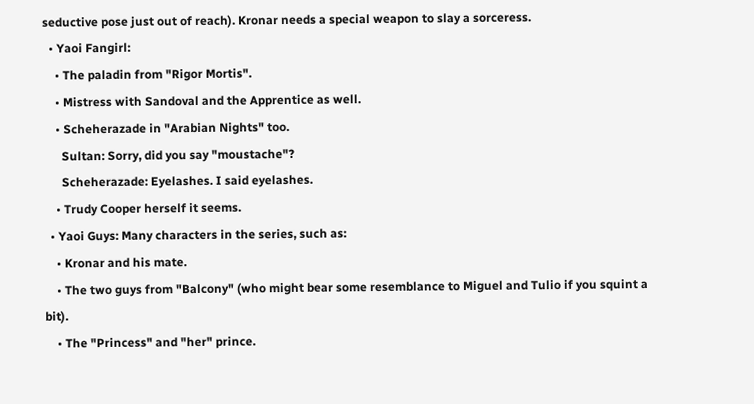seductive pose just out of reach). Kronar needs a special weapon to slay a sorceress.
  • Yaoi Fangirl:
    • The paladin from "Rigor Mortis".
    • Mistress with Sandoval and the Apprentice as well.
    • Scheherazade in "Arabian Nights" too.
      Sultan: Sorry, did you say "moustache"?
      Scheherazade: Eyelashes. I said eyelashes.
    • Trudy Cooper herself it seems.
  • Yaoi Guys: Many characters in the series, such as:
    • Kronar and his mate.
    • The two guys from "Balcony" (who might bear some resemblance to Miguel and Tulio if you squint a bit).
    • The "Princess" and "her" prince.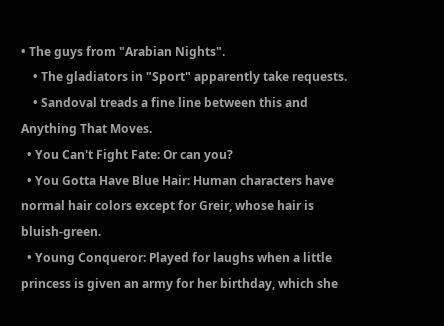• The guys from "Arabian Nights".
    • The gladiators in "Sport" apparently take requests.
    • Sandoval treads a fine line between this and Anything That Moves.
  • You Can't Fight Fate: Or can you?
  • You Gotta Have Blue Hair: Human characters have normal hair colors except for Greir, whose hair is bluish-green.
  • Young Conqueror: Played for laughs when a little princess is given an army for her birthday, which she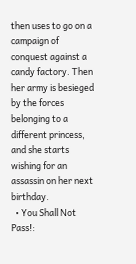then uses to go on a campaign of conquest against a candy factory. Then her army is besieged by the forces belonging to a different princess, and she starts wishing for an assassin on her next birthday.
  • You Shall Not Pass!: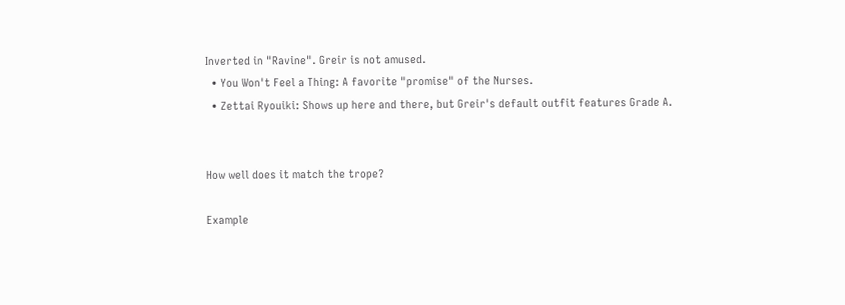Inverted in "Ravine". Greir is not amused.
  • You Won't Feel a Thing: A favorite "promise" of the Nurses.
  • Zettai Ryouiki: Shows up here and there, but Greir's default outfit features Grade A.


How well does it match the trope?

Example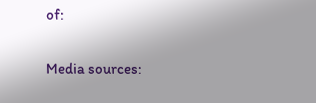of:


Media sources: